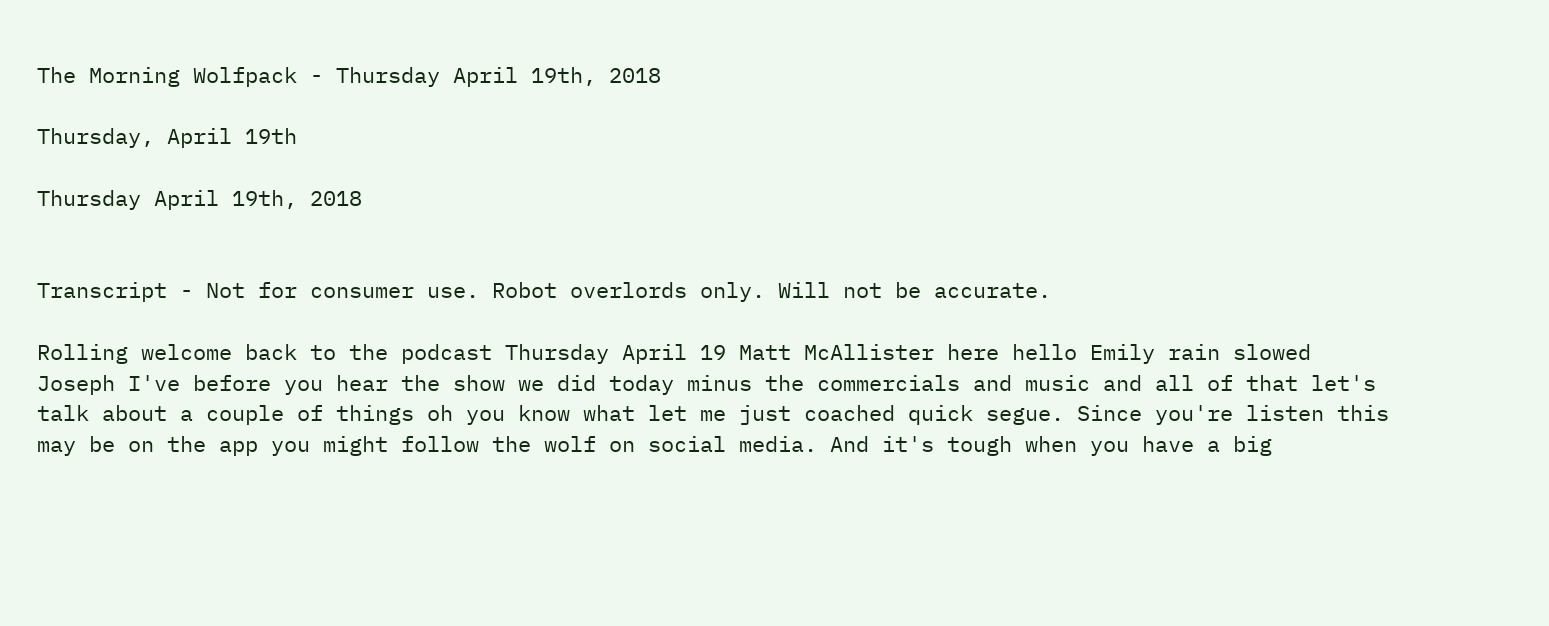The Morning Wolfpack - Thursday April 19th, 2018

Thursday, April 19th

Thursday April 19th, 2018


Transcript - Not for consumer use. Robot overlords only. Will not be accurate.

Rolling welcome back to the podcast Thursday April 19 Matt McAllister here hello Emily rain slowed Joseph I've before you hear the show we did today minus the commercials and music and all of that let's talk about a couple of things oh you know what let me just coached quick segue. Since you're listen this may be on the app you might follow the wolf on social media. And it's tough when you have a big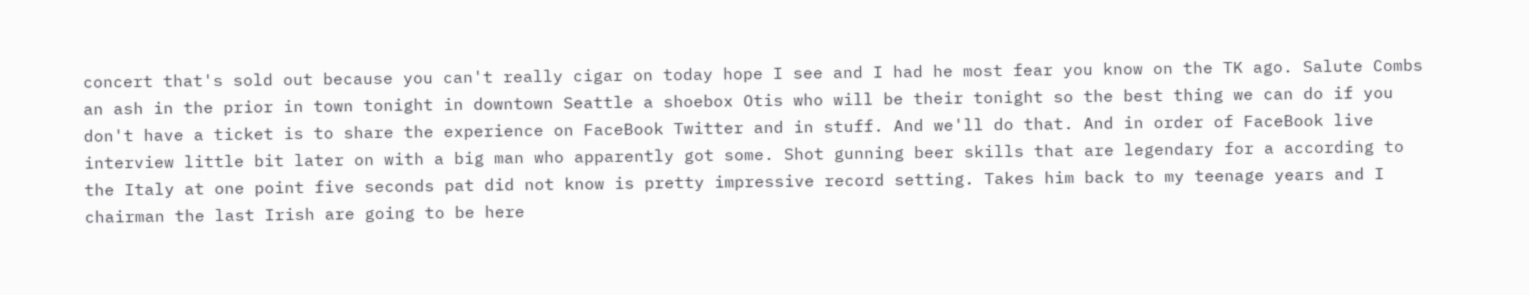concert that's sold out because you can't really cigar on today hope I see and I had he most fear you know on the TK ago. Salute Combs an ash in the prior in town tonight in downtown Seattle a shoebox Otis who will be their tonight so the best thing we can do if you don't have a ticket is to share the experience on FaceBook Twitter and in stuff. And we'll do that. And in order of FaceBook live interview little bit later on with a big man who apparently got some. Shot gunning beer skills that are legendary for a according to the Italy at one point five seconds pat did not know is pretty impressive record setting. Takes him back to my teenage years and I chairman the last Irish are going to be here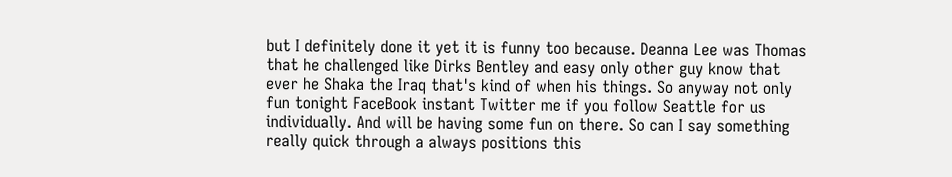but I definitely done it yet it is funny too because. Deanna Lee was Thomas that he challenged like Dirks Bentley and easy only other guy know that ever he Shaka the Iraq that's kind of when his things. So anyway not only fun tonight FaceBook instant Twitter me if you follow Seattle for us individually. And will be having some fun on there. So can I say something really quick through a always positions this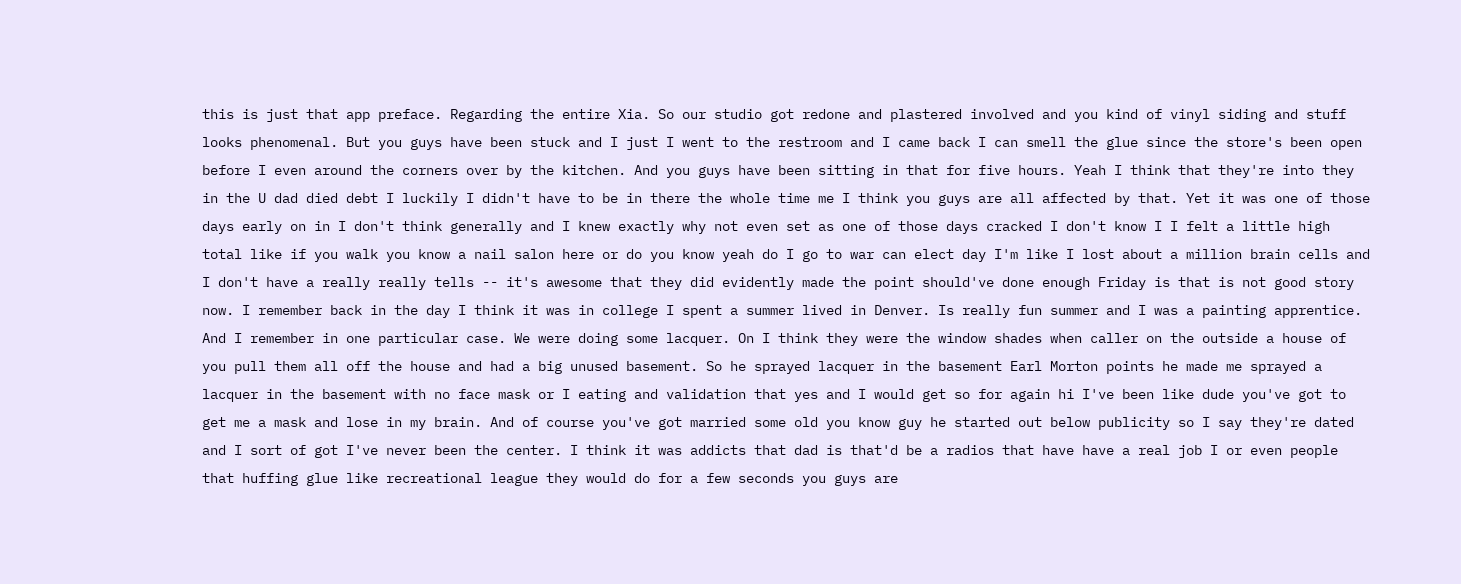this is just that app preface. Regarding the entire Xia. So our studio got redone and plastered involved and you kind of vinyl siding and stuff looks phenomenal. But you guys have been stuck and I just I went to the restroom and I came back I can smell the glue since the store's been open before I even around the corners over by the kitchen. And you guys have been sitting in that for five hours. Yeah I think that they're into they in the U dad died debt I luckily I didn't have to be in there the whole time me I think you guys are all affected by that. Yet it was one of those days early on in I don't think generally and I knew exactly why not even set as one of those days cracked I don't know I I felt a little high total like if you walk you know a nail salon here or do you know yeah do I go to war can elect day I'm like I lost about a million brain cells and I don't have a really really tells -- it's awesome that they did evidently made the point should've done enough Friday is that is not good story now. I remember back in the day I think it was in college I spent a summer lived in Denver. Is really fun summer and I was a painting apprentice. And I remember in one particular case. We were doing some lacquer. On I think they were the window shades when caller on the outside a house of you pull them all off the house and had a big unused basement. So he sprayed lacquer in the basement Earl Morton points he made me sprayed a lacquer in the basement with no face mask or I eating and validation that yes and I would get so for again hi I've been like dude you've got to get me a mask and lose in my brain. And of course you've got married some old you know guy he started out below publicity so I say they're dated and I sort of got I've never been the center. I think it was addicts that dad is that'd be a radios that have have a real job I or even people that huffing glue like recreational league they would do for a few seconds you guys are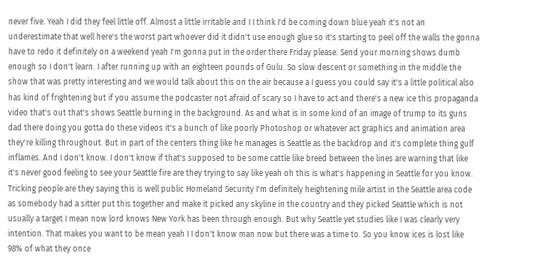never five. Yeah I did they feel little off. Almost a little irritable and I I think I'd be coming down blue yeah it's not an underestimate that well here's the worst part whoever did it didn't use enough glue so it's starting to peel off the walls the gonna have to redo it definitely on a weekend yeah I'm gonna put in the order there Friday please. Send your morning shows dumb enough so I don't learn. I after running up with an eighteen pounds of Gulu. So slow descent or something in the middle the show that was pretty interesting and we would talk about this on the air because a I guess you could say it's a little political also has kind of frightening but if you assume the podcaster not afraid of scary so I have to act and there's a new ice this propaganda video that's out that's shows Seattle burning in the background. As and what is in some kind of an image of trump to its guns dad there doing you gotta do these videos it's a bunch of like poorly Photoshop or whatever act graphics and animation area they're killing throughout. But in part of the centers thing like he manages is Seattle as the backdrop and it's complete thing gulf inflames. And I don't know. I don't know if that's supposed to be some cattle like breed between the lines are warning that like it's never good feeling to see your Seattle fire are they trying to say like yeah oh this is what's happening in Seattle for you know. Tricking people are they saying this is well public Homeland Security I'm definitely heightening mile artist in the Seattle area code as somebody had a sitter put this together and make it picked any skyline in the country and they picked Seattle which is not usually a target I mean now lord knows New York has been through enough. But why Seattle yet studies like I was clearly very intention. That makes you want to be mean yeah I I don't know man now but there was a time to. So you know ices is lost like 98% of what they once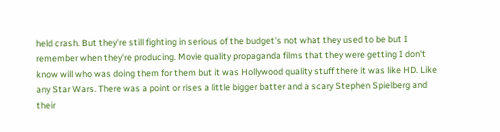held crash. But they're still fighting in serious of the budget's not what they used to be but I remember when they're producing. Movie quality propaganda films that they were getting I don't know will who was doing them for them but it was Hollywood quality stuff there it was like HD. Like any Star Wars. There was a point or rises a little bigger batter and a scary Stephen Spielberg and their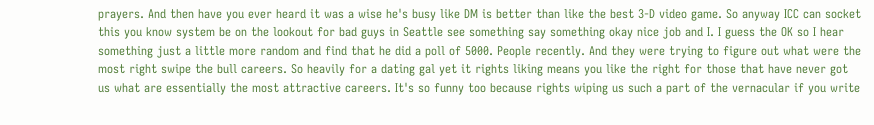prayers. And then have you ever heard it was a wise he's busy like DM is better than like the best 3-D video game. So anyway ICC can socket this you know system be on the lookout for bad guys in Seattle see something say something okay nice job and I. I guess the OK so I hear something just a little more random and find that he did a poll of 5000. People recently. And they were trying to figure out what were the most right swipe the bull careers. So heavily for a dating gal yet it rights liking means you like the right for those that have never got us what are essentially the most attractive careers. It's so funny too because rights wiping us such a part of the vernacular if you write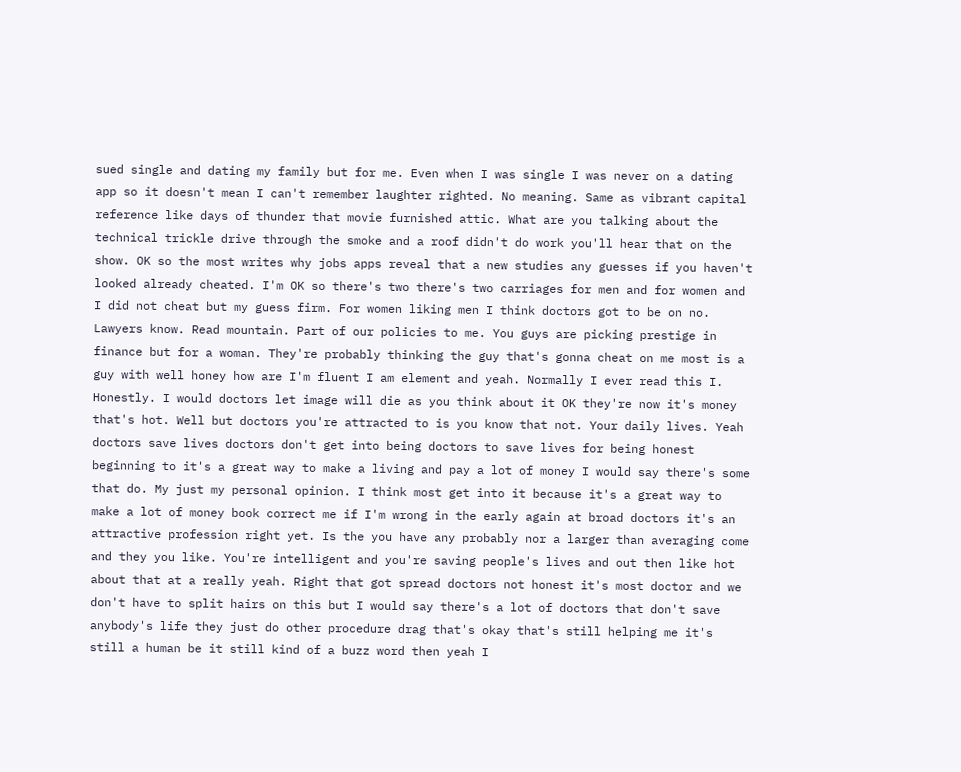sued single and dating my family but for me. Even when I was single I was never on a dating app so it doesn't mean I can't remember laughter righted. No meaning. Same as vibrant capital reference like days of thunder that movie furnished attic. What are you talking about the technical trickle drive through the smoke and a roof didn't do work you'll hear that on the show. OK so the most writes why jobs apps reveal that a new studies any guesses if you haven't looked already cheated. I'm OK so there's two there's two carriages for men and for women and I did not cheat but my guess firm. For women liking men I think doctors got to be on no. Lawyers know. Read mountain. Part of our policies to me. You guys are picking prestige in finance but for a woman. They're probably thinking the guy that's gonna cheat on me most is a guy with well honey how are I'm fluent I am element and yeah. Normally I ever read this I. Honestly. I would doctors let image will die as you think about it OK they're now it's money that's hot. Well but doctors you're attracted to is you know that not. Your daily lives. Yeah doctors save lives doctors don't get into being doctors to save lives for being honest beginning to it's a great way to make a living and pay a lot of money I would say there's some that do. My just my personal opinion. I think most get into it because it's a great way to make a lot of money book correct me if I'm wrong in the early again at broad doctors it's an attractive profession right yet. Is the you have any probably nor a larger than averaging come and they you like. You're intelligent and you're saving people's lives and out then like hot about that at a really yeah. Right that got spread doctors not honest it's most doctor and we don't have to split hairs on this but I would say there's a lot of doctors that don't save anybody's life they just do other procedure drag that's okay that's still helping me it's still a human be it still kind of a buzz word then yeah I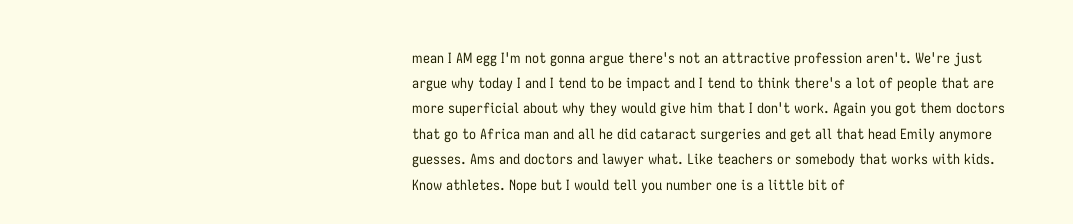mean I AM egg I'm not gonna argue there's not an attractive profession aren't. We're just argue why today I and I tend to be impact and I tend to think there's a lot of people that are more superficial about why they would give him that I don't work. Again you got them doctors that go to Africa man and all he did cataract surgeries and get all that head Emily anymore guesses. Ams and doctors and lawyer what. Like teachers or somebody that works with kids. Know athletes. Nope but I would tell you number one is a little bit of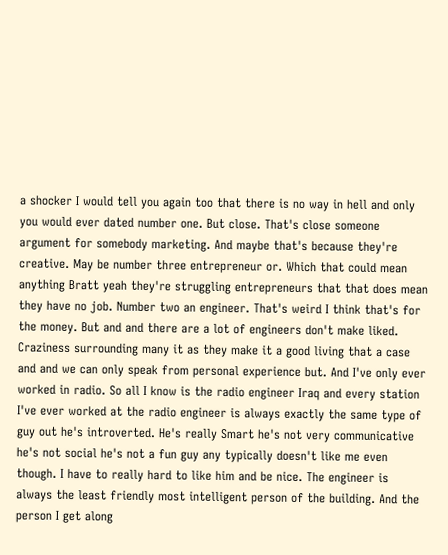a shocker I would tell you again too that there is no way in hell and only you would ever dated number one. But close. That's close someone argument for somebody marketing. And maybe that's because they're creative. May be number three entrepreneur or. Which that could mean anything Bratt yeah they're struggling entrepreneurs that that does mean they have no job. Number two an engineer. That's weird I think that's for the money. But and and there are a lot of engineers don't make liked. Craziness surrounding many it as they make it a good living that a case and and we can only speak from personal experience but. And I've only ever worked in radio. So all I know is the radio engineer Iraq and every station I've ever worked at the radio engineer is always exactly the same type of guy out he's introverted. He's really Smart he's not very communicative he's not social he's not a fun guy any typically doesn't like me even though. I have to really hard to like him and be nice. The engineer is always the least friendly most intelligent person of the building. And the person I get along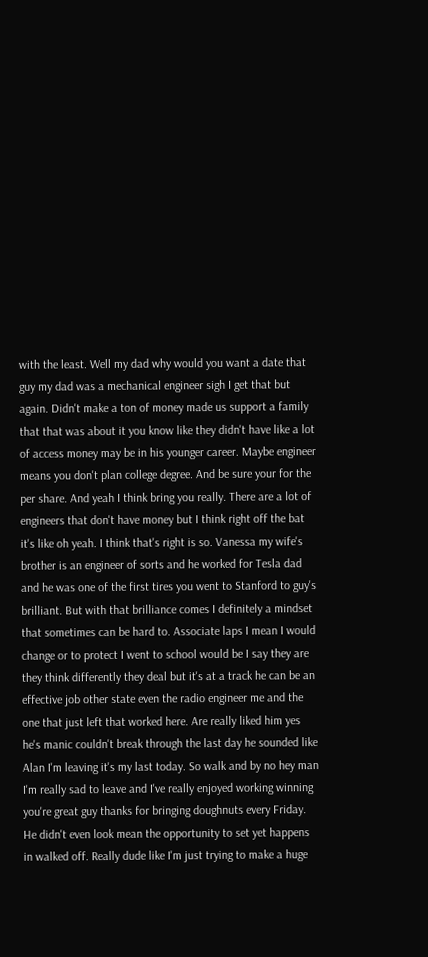with the least. Well my dad why would you want a date that guy my dad was a mechanical engineer sigh I get that but again. Didn't make a ton of money made us support a family that that was about it you know like they didn't have like a lot of access money may be in his younger career. Maybe engineer means you don't plan college degree. And be sure your for the per share. And yeah I think bring you really. There are a lot of engineers that don't have money but I think right off the bat it's like oh yeah. I think that's right is so. Vanessa my wife's brother is an engineer of sorts and he worked for Tesla dad and he was one of the first tires you went to Stanford to guy's brilliant. But with that brilliance comes I definitely a mindset that sometimes can be hard to. Associate laps I mean I would change or to protect I went to school would be I say they are they think differently they deal but it's at a track he can be an effective job other state even the radio engineer me and the one that just left that worked here. Are really liked him yes he's manic couldn't break through the last day he sounded like Alan I'm leaving it's my last today. So walk and by no hey man I'm really sad to leave and I've really enjoyed working winning you're great guy thanks for bringing doughnuts every Friday. He didn't even look mean the opportunity to set yet happens in walked off. Really dude like I'm just trying to make a huge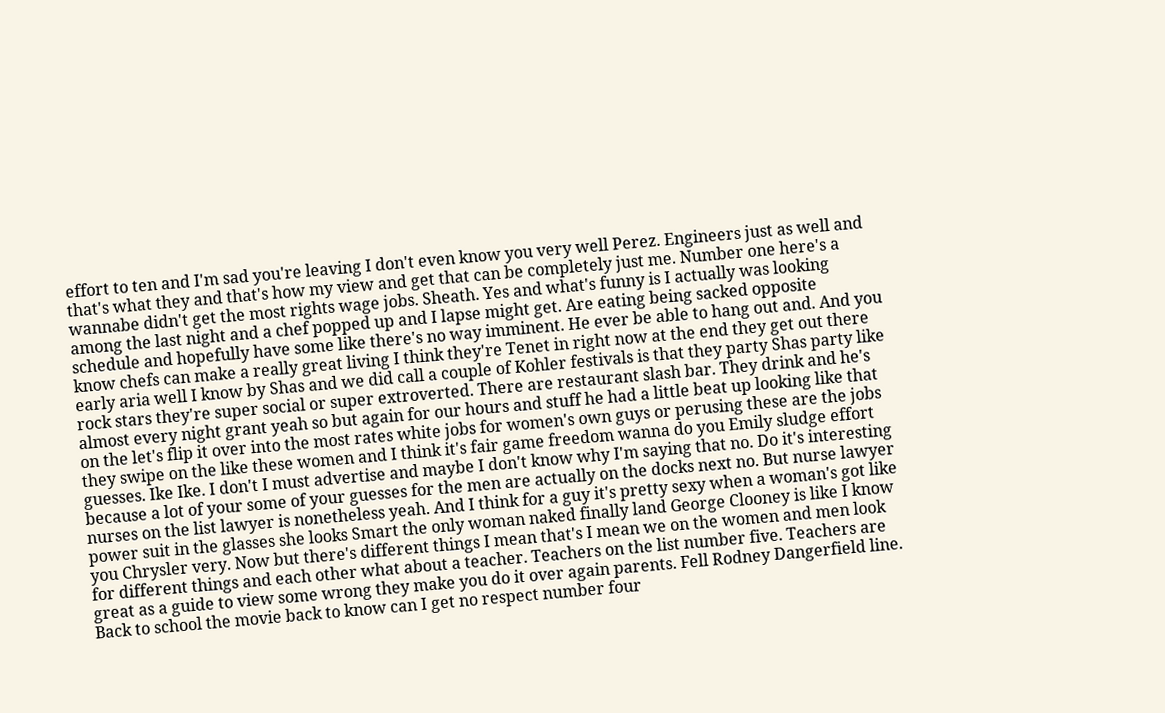effort to ten and I'm sad you're leaving I don't even know you very well Perez. Engineers just as well and that's what they and that's how my view and get that can be completely just me. Number one here's a wannabe didn't get the most rights wage jobs. Sheath. Yes and what's funny is I actually was looking among the last night and a chef popped up and I lapse might get. Are eating being sacked opposite schedule and hopefully have some like there's no way imminent. He ever be able to hang out and. And you know chefs can make a really great living I think they're Tenet in right now at the end they get out there early aria well I know by Shas and we did call a couple of Kohler festivals is that they party Shas party like rock stars they're super social or super extroverted. There are restaurant slash bar. They drink and he's almost every night grant yeah so but again for our hours and stuff he had a little beat up looking like that on the let's flip it over into the most rates white jobs for women's own guys or perusing these are the jobs they swipe on the like these women and I think it's fair game freedom wanna do you Emily sludge effort guesses. Ike Ike. I don't I must advertise and maybe I don't know why I'm saying that no. Do it's interesting because a lot of your some of your guesses for the men are actually on the docks next no. But nurse lawyer nurses on the list lawyer is nonetheless yeah. And I think for a guy it's pretty sexy when a woman's got like power suit in the glasses she looks Smart the only woman naked finally land George Clooney is like I know you Chrysler very. Now but there's different things I mean that's I mean we on the women and men look for different things and each other what about a teacher. Teachers on the list number five. Teachers are great as a guide to view some wrong they make you do it over again parents. Fell Rodney Dangerfield line. Back to school the movie back to know can I get no respect number four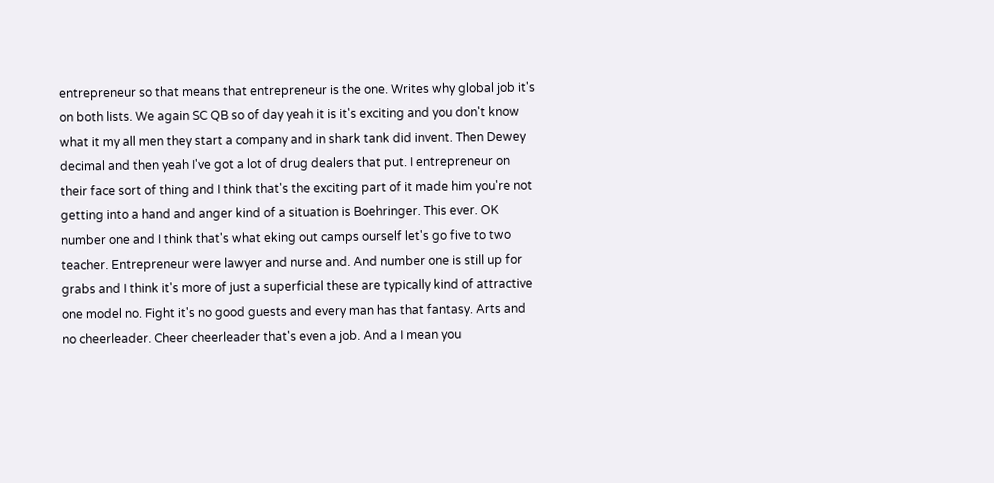entrepreneur so that means that entrepreneur is the one. Writes why global job it's on both lists. We again SC QB so of day yeah it is it's exciting and you don't know what it my all men they start a company and in shark tank did invent. Then Dewey decimal and then yeah I've got a lot of drug dealers that put. I entrepreneur on their face sort of thing and I think that's the exciting part of it made him you're not getting into a hand and anger kind of a situation is Boehringer. This ever. OK number one and I think that's what eking out camps ourself let's go five to two teacher. Entrepreneur were lawyer and nurse and. And number one is still up for grabs and I think it's more of just a superficial these are typically kind of attractive one model no. Fight it's no good guests and every man has that fantasy. Arts and no cheerleader. Cheer cheerleader that's even a job. And a I mean you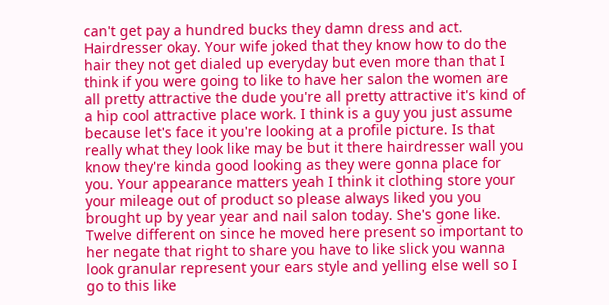can't get pay a hundred bucks they damn dress and act. Hairdresser okay. Your wife joked that they know how to do the hair they not get dialed up everyday but even more than that I think if you were going to like to have her salon the women are all pretty attractive the dude you're all pretty attractive it's kind of a hip cool attractive place work. I think is a guy you just assume because let's face it you're looking at a profile picture. Is that really what they look like may be but it there hairdresser wall you know they're kinda good looking as they were gonna place for you. Your appearance matters yeah I think it clothing store your your mileage out of product so please always liked you you brought up by year year and nail salon today. She's gone like. Twelve different on since he moved here present so important to her negate that right to share you have to like slick you wanna look granular represent your ears style and yelling else well so I go to this like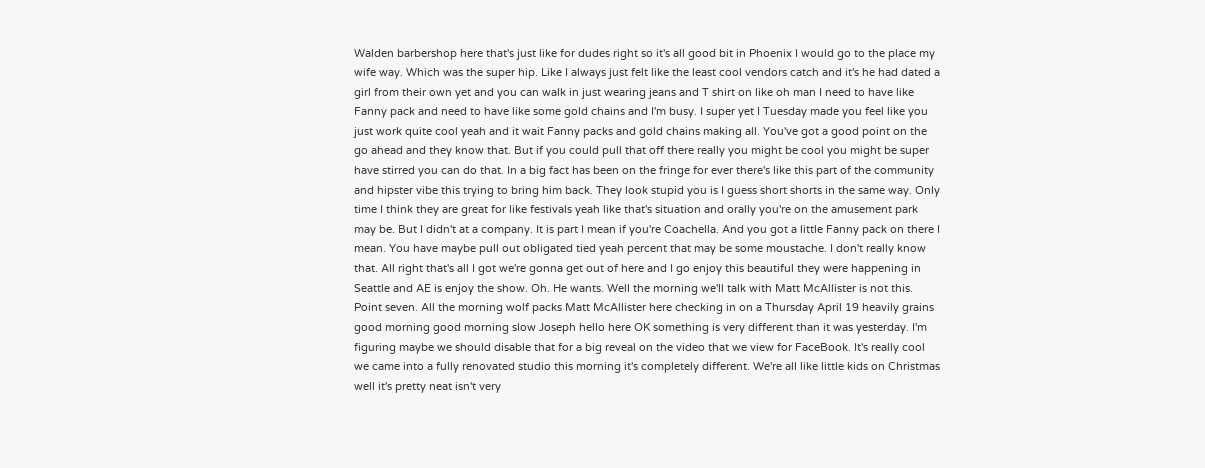Walden barbershop here that's just like for dudes right so it's all good bit in Phoenix I would go to the place my wife way. Which was the super hip. Like I always just felt like the least cool vendors catch and it's he had dated a girl from their own yet and you can walk in just wearing jeans and T shirt on like oh man I need to have like Fanny pack and need to have like some gold chains and I'm busy. I super yet I Tuesday made you feel like you just work quite cool yeah and it wait Fanny packs and gold chains making all. You've got a good point on the go ahead and they know that. But if you could pull that off there really you might be cool you might be super have stirred you can do that. In a big fact has been on the fringe for ever there's like this part of the community and hipster vibe this trying to bring him back. They look stupid you is I guess short shorts in the same way. Only time I think they are great for like festivals yeah like that's situation and orally you're on the amusement park may be. But I didn't at a company. It is part I mean if you're Coachella. And you got a little Fanny pack on there I mean. You have maybe pull out obligated tied yeah percent that may be some moustache. I don't really know that. All right that's all I got we're gonna get out of here and I go enjoy this beautiful they were happening in Seattle and AE is enjoy the show. Oh. He wants. Well the morning we'll talk with Matt McAllister is not this. Point seven. All the morning wolf packs Matt McAllister here checking in on a Thursday April 19 heavily grains good morning good morning slow Joseph hello here OK something is very different than it was yesterday. I'm figuring maybe we should disable that for a big reveal on the video that we view for FaceBook. It's really cool we came into a fully renovated studio this morning it's completely different. We're all like little kids on Christmas well it's pretty neat isn't very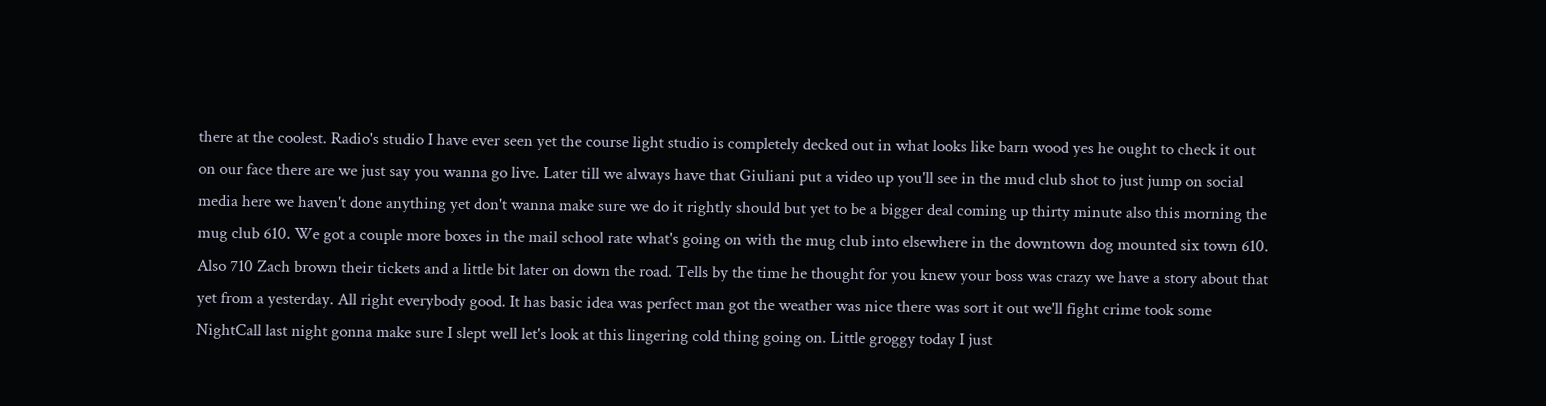there at the coolest. Radio's studio I have ever seen yet the course light studio is completely decked out in what looks like barn wood yes he ought to check it out on our face there are we just say you wanna go live. Later till we always have that Giuliani put a video up you'll see in the mud club shot to just jump on social media here we haven't done anything yet don't wanna make sure we do it rightly should but yet to be a bigger deal coming up thirty minute also this morning the mug club 610. We got a couple more boxes in the mail school rate what's going on with the mug club into elsewhere in the downtown dog mounted six town 610. Also 710 Zach brown their tickets and a little bit later on down the road. Tells by the time he thought for you knew your boss was crazy we have a story about that yet from a yesterday. All right everybody good. It has basic idea was perfect man got the weather was nice there was sort it out we'll fight crime took some NightCall last night gonna make sure I slept well let's look at this lingering cold thing going on. Little groggy today I just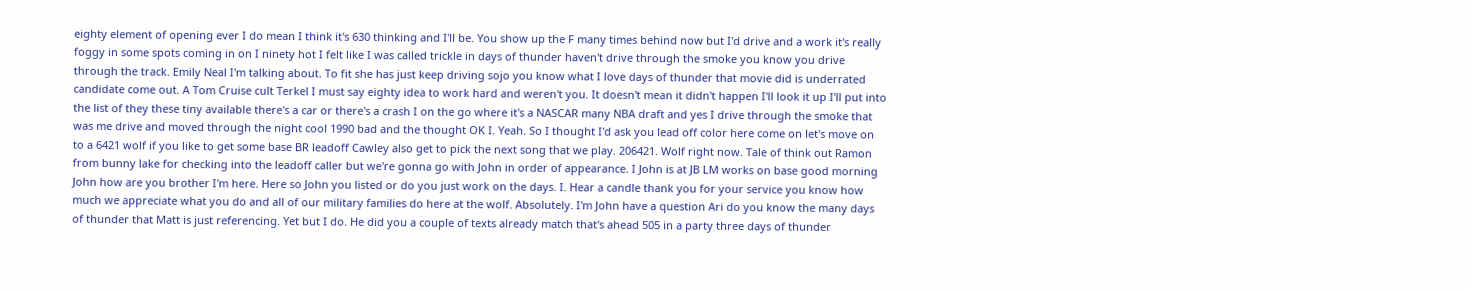eighty element of opening ever I do mean I think it's 630 thinking and I'll be. You show up the F many times behind now but I'd drive and a work it's really foggy in some spots coming in on I ninety hot I felt like I was called trickle in days of thunder haven't drive through the smoke you know you drive through the track. Emily Neal I'm talking about. To fit she has just keep driving sojo you know what I love days of thunder that movie did is underrated candidate come out. A Tom Cruise cult Terkel I must say eighty idea to work hard and weren't you. It doesn't mean it didn't happen I'll look it up I'll put into the list of they these tiny available there's a car or there's a crash I on the go where it's a NASCAR many NBA draft and yes I drive through the smoke that was me drive and moved through the night cool 1990 bad and the thought OK I. Yeah. So I thought I'd ask you lead off color here come on let's move on to a 6421 wolf if you like to get some base BR leadoff Cawley also get to pick the next song that we play. 206421. Wolf right now. Tale of think out Ramon from bunny lake for checking into the leadoff caller but we're gonna go with John in order of appearance. I John is at JB LM works on base good morning John how are you brother I'm here. Here so John you listed or do you just work on the days. I. Hear a candle thank you for your service you know how much we appreciate what you do and all of our military families do here at the wolf. Absolutely. I'm John have a question Ari do you know the many days of thunder that Matt is just referencing. Yet but I do. He did you a couple of texts already match that's ahead 505 in a party three days of thunder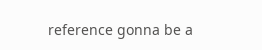reference gonna be a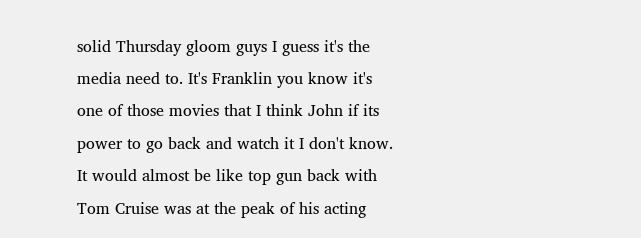solid Thursday gloom guys I guess it's the media need to. It's Franklin you know it's one of those movies that I think John if its power to go back and watch it I don't know. It would almost be like top gun back with Tom Cruise was at the peak of his acting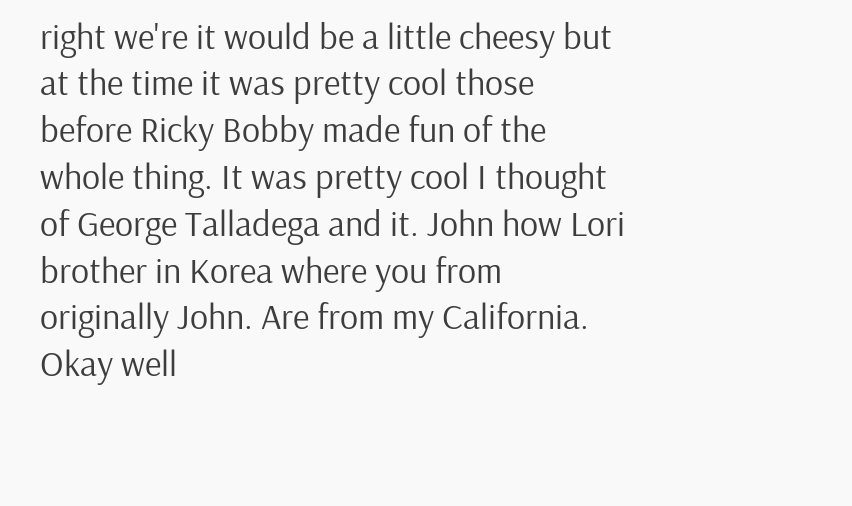right we're it would be a little cheesy but at the time it was pretty cool those before Ricky Bobby made fun of the whole thing. It was pretty cool I thought of George Talladega and it. John how Lori brother in Korea where you from originally John. Are from my California. Okay well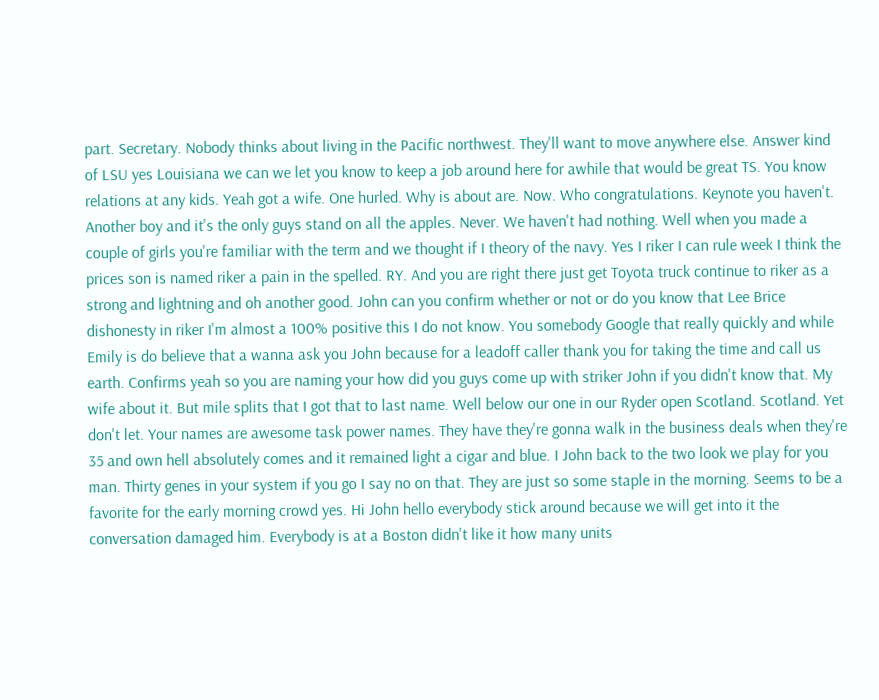part. Secretary. Nobody thinks about living in the Pacific northwest. They'll want to move anywhere else. Answer kind of LSU yes Louisiana we can we let you know to keep a job around here for awhile that would be great TS. You know relations at any kids. Yeah got a wife. One hurled. Why is about are. Now. Who congratulations. Keynote you haven't. Another boy and it's the only guys stand on all the apples. Never. We haven't had nothing. Well when you made a couple of girls you're familiar with the term and we thought if I theory of the navy. Yes I riker I can rule week I think the prices son is named riker a pain in the spelled. RY. And you are right there just get Toyota truck continue to riker as a strong and lightning and oh another good. John can you confirm whether or not or do you know that Lee Brice dishonesty in riker I'm almost a 100% positive this I do not know. You somebody Google that really quickly and while Emily is do believe that a wanna ask you John because for a leadoff caller thank you for taking the time and call us earth. Confirms yeah so you are naming your how did you guys come up with striker John if you didn't know that. My wife about it. But mile splits that I got that to last name. Well below our one in our Ryder open Scotland. Scotland. Yet don't let. Your names are awesome task power names. They have they're gonna walk in the business deals when they're 35 and own hell absolutely comes and it remained light a cigar and blue. I John back to the two look we play for you man. Thirty genes in your system if you go I say no on that. They are just so some staple in the morning. Seems to be a favorite for the early morning crowd yes. Hi John hello everybody stick around because we will get into it the conversation damaged him. Everybody is at a Boston didn't like it how many units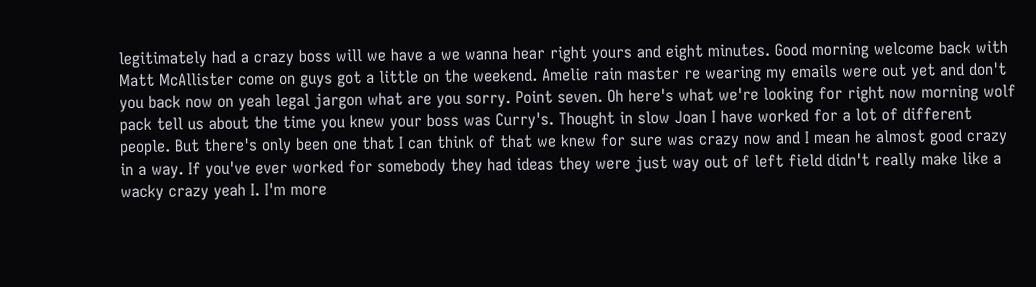legitimately had a crazy boss will we have a we wanna hear right yours and eight minutes. Good morning welcome back with Matt McAllister come on guys got a little on the weekend. Amelie rain master re wearing my emails were out yet and don't you back now on yeah legal jargon what are you sorry. Point seven. Oh here's what we're looking for right now morning wolf pack tell us about the time you knew your boss was Curry's. Thought in slow Joan I have worked for a lot of different people. But there's only been one that I can think of that we knew for sure was crazy now and I mean he almost good crazy in a way. If you've ever worked for somebody they had ideas they were just way out of left field didn't really make like a wacky crazy yeah I. I'm more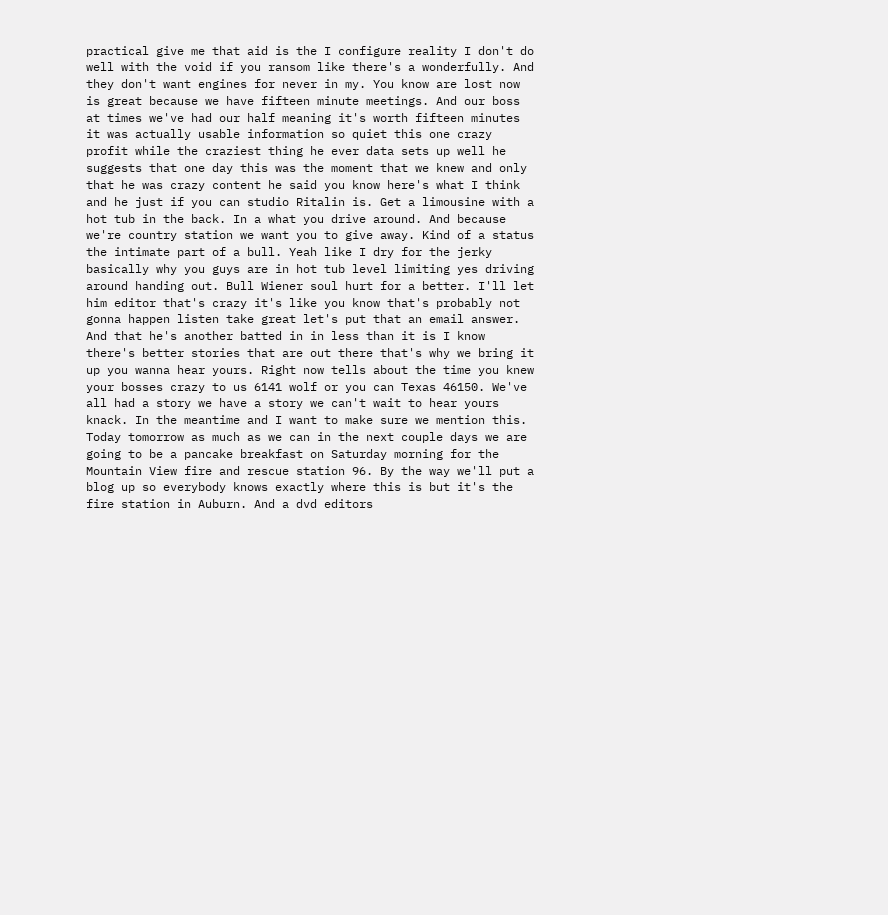practical give me that aid is the I configure reality I don't do well with the void if you ransom like there's a wonderfully. And they don't want engines for never in my. You know are lost now is great because we have fifteen minute meetings. And our boss at times we've had our half meaning it's worth fifteen minutes it was actually usable information so quiet this one crazy profit while the craziest thing he ever data sets up well he suggests that one day this was the moment that we knew and only that he was crazy content he said you know here's what I think and he just if you can studio Ritalin is. Get a limousine with a hot tub in the back. In a what you drive around. And because we're country station we want you to give away. Kind of a status the intimate part of a bull. Yeah like I dry for the jerky basically why you guys are in hot tub level limiting yes driving around handing out. Bull Wiener soul hurt for a better. I'll let him editor that's crazy it's like you know that's probably not gonna happen listen take great let's put that an email answer. And that he's another batted in in less than it is I know there's better stories that are out there that's why we bring it up you wanna hear yours. Right now tells about the time you knew your bosses crazy to us 6141 wolf or you can Texas 46150. We've all had a story we have a story we can't wait to hear yours knack. In the meantime and I want to make sure we mention this. Today tomorrow as much as we can in the next couple days we are going to be a pancake breakfast on Saturday morning for the Mountain View fire and rescue station 96. By the way we'll put a blog up so everybody knows exactly where this is but it's the fire station in Auburn. And a dvd editors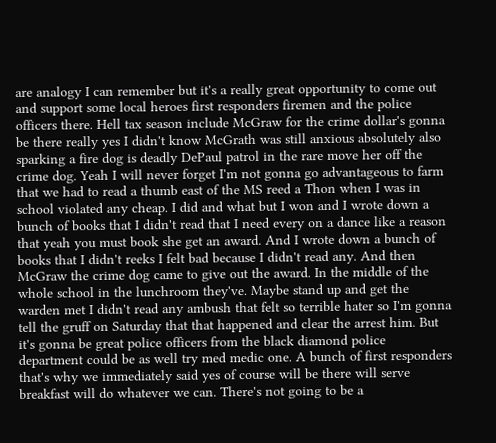are analogy I can remember but it's a really great opportunity to come out and support some local heroes first responders firemen and the police officers there. Hell tax season include McGraw for the crime dollar's gonna be there really yes I didn't know McGrath was still anxious absolutely also sparking a fire dog is deadly DePaul patrol in the rare move her off the crime dog. Yeah I will never forget I'm not gonna go advantageous to farm that we had to read a thumb east of the MS reed a Thon when I was in school violated any cheap. I did and what but I won and I wrote down a bunch of books that I didn't read that I need every on a dance like a reason that yeah you must book she get an award. And I wrote down a bunch of books that I didn't reeks I felt bad because I didn't read any. And then McGraw the crime dog came to give out the award. In the middle of the whole school in the lunchroom they've. Maybe stand up and get the warden met I didn't read any ambush that felt so terrible hater so I'm gonna tell the gruff on Saturday that that happened and clear the arrest him. But it's gonna be great police officers from the black diamond police department could be as well try med medic one. A bunch of first responders that's why we immediately said yes of course will be there will serve breakfast will do whatever we can. There's not going to be a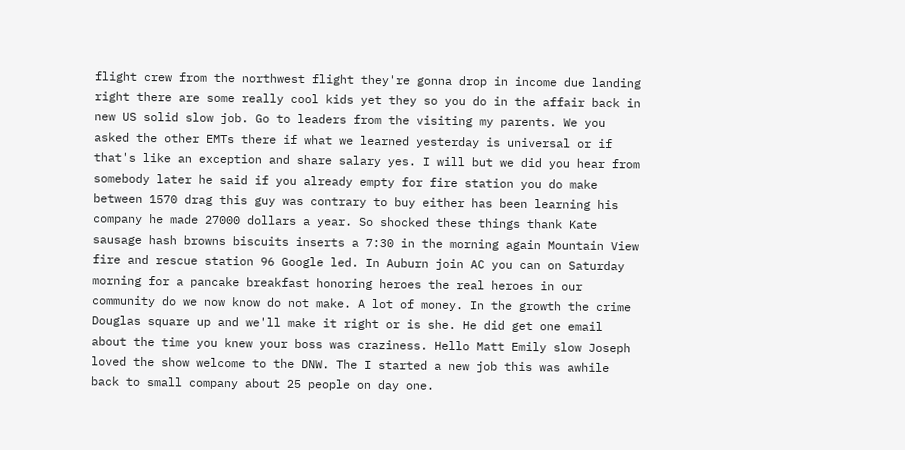flight crew from the northwest flight they're gonna drop in income due landing right there are some really cool kids yet they so you do in the affair back in new US solid slow job. Go to leaders from the visiting my parents. We you asked the other EMTs there if what we learned yesterday is universal or if that's like an exception and share salary yes. I will but we did you hear from somebody later he said if you already empty for fire station you do make between 1570 drag this guy was contrary to buy either has been learning his company he made 27000 dollars a year. So shocked these things thank Kate sausage hash browns biscuits inserts a 7:30 in the morning again Mountain View fire and rescue station 96 Google led. In Auburn join AC you can on Saturday morning for a pancake breakfast honoring heroes the real heroes in our community do we now know do not make. A lot of money. In the growth the crime Douglas square up and we'll make it right or is she. He did get one email about the time you knew your boss was craziness. Hello Matt Emily slow Joseph loved the show welcome to the DNW. The I started a new job this was awhile back to small company about 25 people on day one.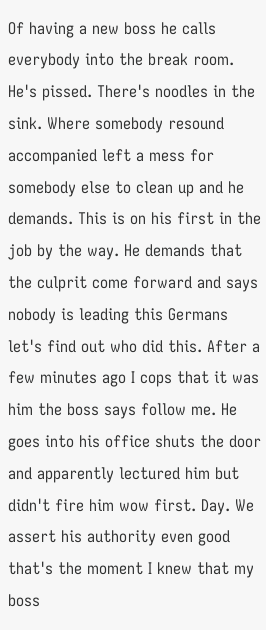Of having a new boss he calls everybody into the break room. He's pissed. There's noodles in the sink. Where somebody resound accompanied left a mess for somebody else to clean up and he demands. This is on his first in the job by the way. He demands that the culprit come forward and says nobody is leading this Germans let's find out who did this. After a few minutes ago I cops that it was him the boss says follow me. He goes into his office shuts the door and apparently lectured him but didn't fire him wow first. Day. We assert his authority even good that's the moment I knew that my boss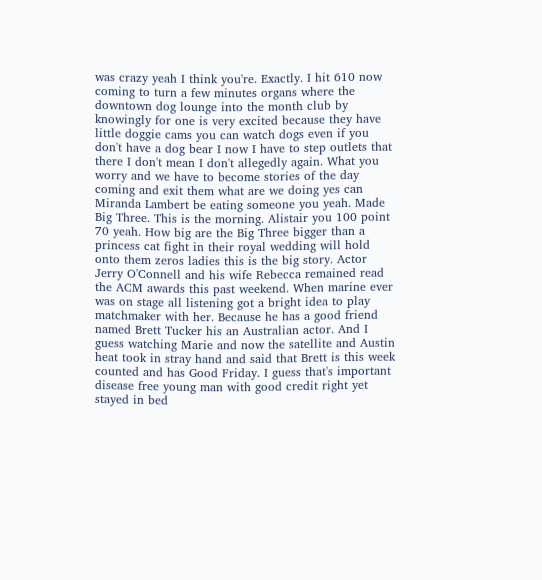was crazy yeah I think you're. Exactly. I hit 610 now coming to turn a few minutes organs where the downtown dog lounge into the month club by knowingly for one is very excited because they have little doggie cams you can watch dogs even if you don't have a dog bear I now I have to step outlets that there I don't mean I don't allegedly again. What you worry and we have to become stories of the day coming and exit them what are we doing yes can Miranda Lambert be eating someone you yeah. Made Big Three. This is the morning. Alistair you 100 point 70 yeah. How big are the Big Three bigger than a princess cat fight in their royal wedding will hold onto them zeros ladies this is the big story. Actor Jerry O'Connell and his wife Rebecca remained read the ACM awards this past weekend. When marine ever was on stage all listening got a bright idea to play matchmaker with her. Because he has a good friend named Brett Tucker his an Australian actor. And I guess watching Marie and now the satellite and Austin heat took in stray hand and said that Brett is this week counted and has Good Friday. I guess that's important disease free young man with good credit right yet stayed in bed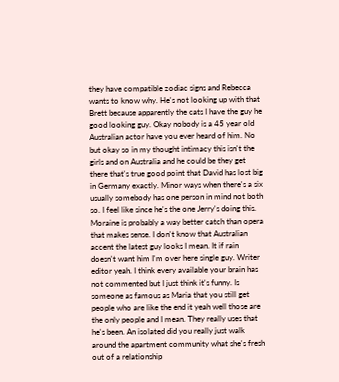they have compatible zodiac signs and Rebecca wants to know why. He's not looking up with that Brett because apparently the cats I have the guy he good looking guy. Okay nobody is a 45 year old Australian actor have you ever heard of him. No but okay so in my thought intimacy this isn't the girls and on Australia and he could be they get there that's true good point that David has lost big in Germany exactly. Minor ways when there's a six usually somebody has one person in mind not both so. I feel like since he's the one Jerry's doing this. Moraine is probably a way better catch than opera that makes sense. I don't know that Australian accent the latest guy looks I mean. It if rain doesn't want him I'm over here single guy. Writer editor yeah. I think every available your brain has not commented but I just think it's funny. Is someone as famous as Maria that you still get people who are like the end it yeah well those are the only people and I mean. They really uses that he's been. An isolated did you really just walk around the apartment community what she's fresh out of a relationship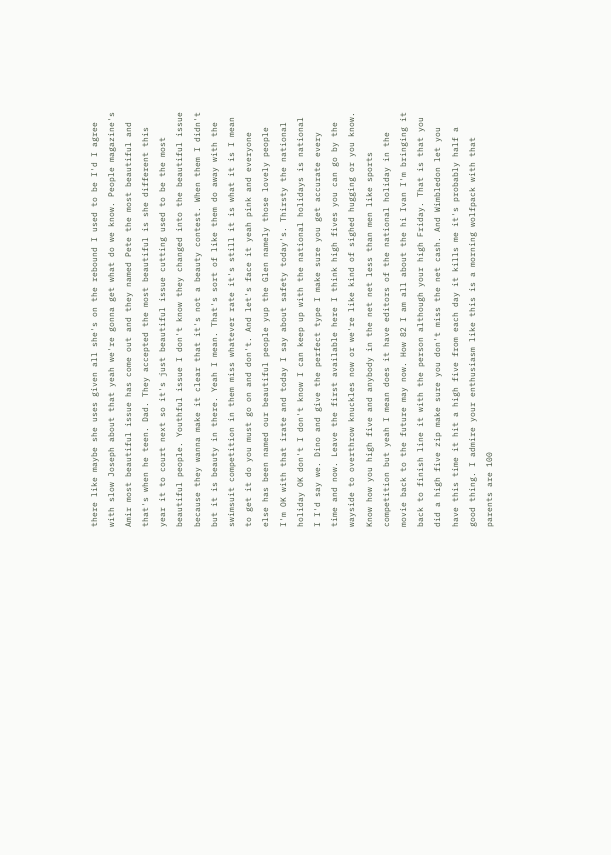there like maybe she uses given all she's on the rebound I used to be I'd I agree with slow Joseph about that yeah we're gonna get what do we know. People magazine's Amir most beautiful issue has come out and they named Pete the most beautiful and that's when he teen. Dad. They accepted the most beautiful is she different this year it to court next so it's just beautiful issue cutting used to be the most beautiful people. Youthful issue I don't know they changed into the beautiful issue because they wanna make it clear that it's not a beauty contest. When them I didn't but it is beauty in there. Yeah I mean. That's sort of like them do away with the swimsuit competition in them miss whatever rate it's still it is what it is I mean to get it do you must go on and don't. And let's face it yeah pink and everyone else has been named our beautiful people yup the Glen namely those lovely people I'm OK with that irate and today I say about safety today's. Thirsty the national holiday OK don't I don't know I can keep up with the national holidays is national I I'd say we. Dino and give the perfect type I make sure you get accurate every time and now. Leave the first available here I think high fives you can go by the wayside to overthrow knuckles now or we're like kind of sighed hugging or you know. Know how you high five and anybody in the net net less than men like sports competition but yeah I mean does it have editors of the national holiday in the movie back to the future may now. How 82 I am all about the hi Ivan I'm bringing it back to finish line it with the person although your high Friday. That is that you did a high five zip make sure you don't miss the net cash. And Wimbledon let you have this time it hit a high five from each day it kills me it's probably half a good thing. I admire your enthusiasm like this is a morning wolfpack with that parents are 100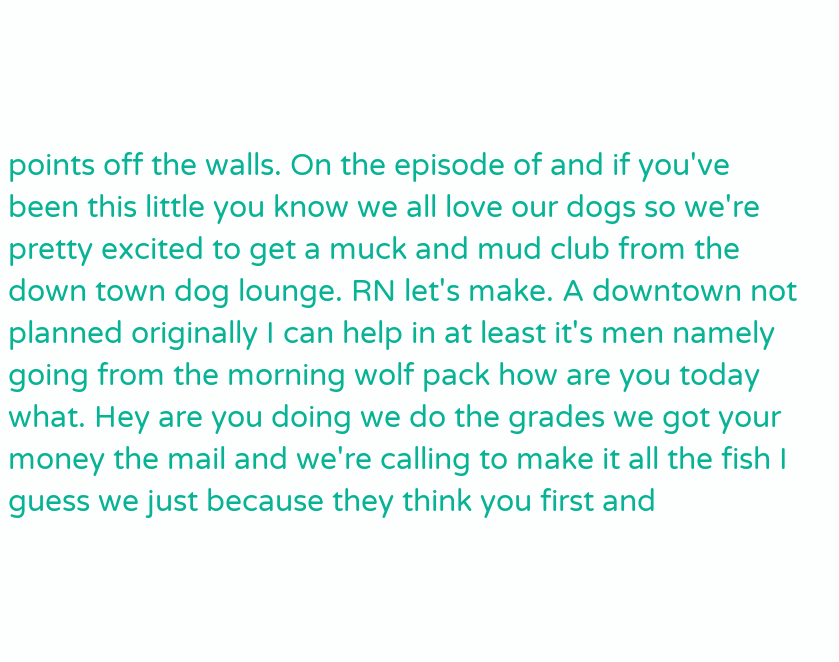points off the walls. On the episode of and if you've been this little you know we all love our dogs so we're pretty excited to get a muck and mud club from the down town dog lounge. RN let's make. A downtown not planned originally I can help in at least it's men namely going from the morning wolf pack how are you today what. Hey are you doing we do the grades we got your money the mail and we're calling to make it all the fish I guess we just because they think you first and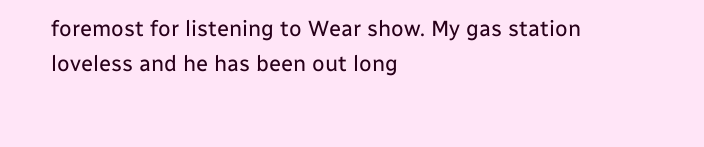foremost for listening to Wear show. My gas station loveless and he has been out long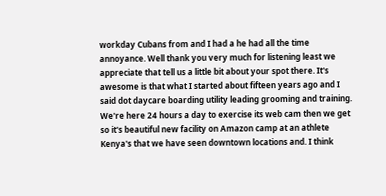workday Cubans from and I had a he had all the time annoyance. Well thank you very much for listening least we appreciate that tell us a little bit about your spot there. It's awesome is that what I started about fifteen years ago and I said dot daycare boarding utility leading grooming and training. We're here 24 hours a day to exercise its web cam then we get so it's beautiful new facility on Amazon camp at an athlete Kenya's that we have seen downtown locations and. I think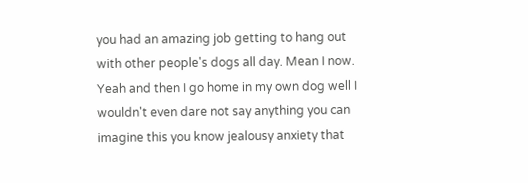you had an amazing job getting to hang out with other people's dogs all day. Mean I now. Yeah and then I go home in my own dog well I wouldn't even dare not say anything you can imagine this you know jealousy anxiety that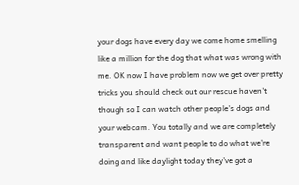your dogs have every day we come home smelling like a million for the dog that what was wrong with me. OK now I have problem now we get over pretty tricks you should check out our rescue haven't though so I can watch other people's dogs and your webcam. You totally and we are completely transparent and want people to do what we're doing and like daylight today they've got a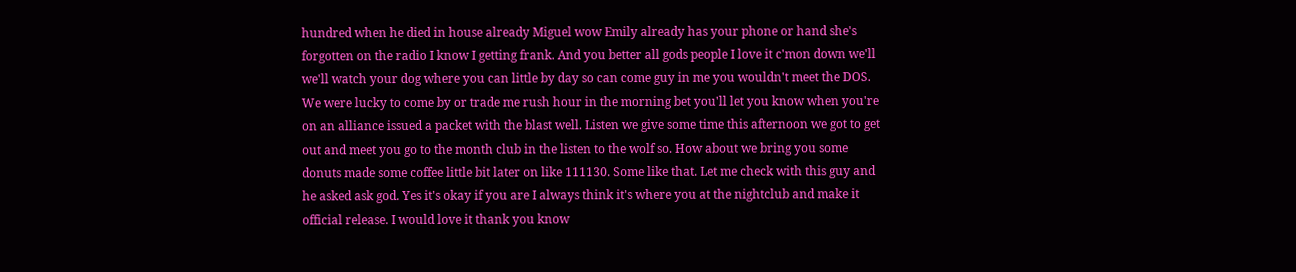hundred when he died in house already Miguel wow Emily already has your phone or hand she's forgotten on the radio I know I getting frank. And you better all gods people I love it c'mon down we'll we'll watch your dog where you can little by day so can come guy in me you wouldn't meet the DOS. We were lucky to come by or trade me rush hour in the morning bet you'll let you know when you're on an alliance issued a packet with the blast well. Listen we give some time this afternoon we got to get out and meet you go to the month club in the listen to the wolf so. How about we bring you some donuts made some coffee little bit later on like 111130. Some like that. Let me check with this guy and he asked ask god. Yes it's okay if you are I always think it's where you at the nightclub and make it official release. I would love it thank you know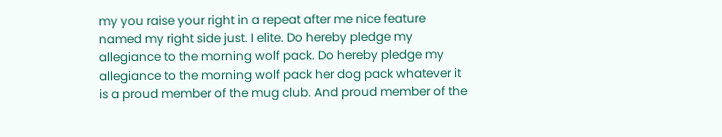my you raise your right in a repeat after me nice feature named my right side just. I elite. Do hereby pledge my allegiance to the morning wolf pack. Do hereby pledge my allegiance to the morning wolf pack her dog pack whatever it is a proud member of the mug club. And proud member of the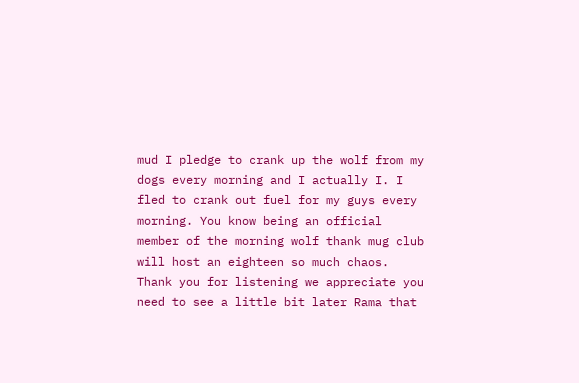mud I pledge to crank up the wolf from my dogs every morning and I actually I. I fled to crank out fuel for my guys every morning. You know being an official member of the morning wolf thank mug club will host an eighteen so much chaos. Thank you for listening we appreciate you need to see a little bit later Rama that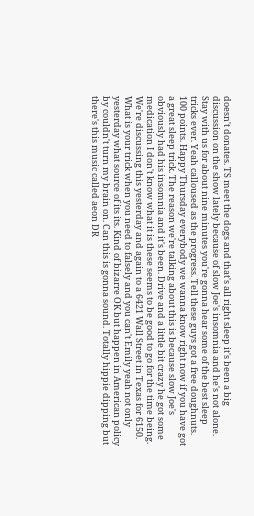doesn't donates. TS meet the dogs and that's all right sleep it's been a big discussion on the show lately because of slow Joe's insomnia and he's not alone. Stay with us for about nine minutes you're gonna hear some of the best sleep tricks ever. Yeah calloused as the progress. Tell these guys got a free doughnuts. 100 points. Happy Thursday everybody we wanna know right now if you have got a great sleep trick. The reason we're talking about this is because slow Joe's obviously had his insomnia and it's been. Drive and a little bit crazy he got some medication I don't know what it is these seems to be good to go for the time being. We're discussing this yesterday and again to a 6421 Wall Street in Texas for 6150. What is your trick when you need to falsely and you can't Emily yeah not only yesterday what source of its its. Kind of bizarre OK but happen in American policy by couldn't turn my brain on. Can this is gonna sound. Totally hippie dipping but there's this music called aeon DR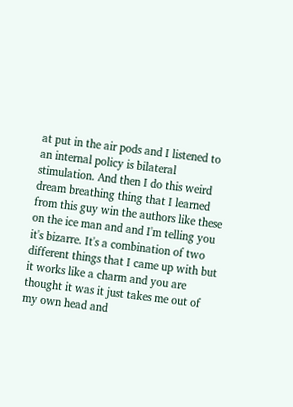at put in the air pods and I listened to an internal policy is bilateral stimulation. And then I do this weird dream breathing thing that I learned from this guy win the authors like these on the ice man and and I'm telling you it's bizarre. It's a combination of two different things that I came up with but it works like a charm and you are thought it was it just takes me out of my own head and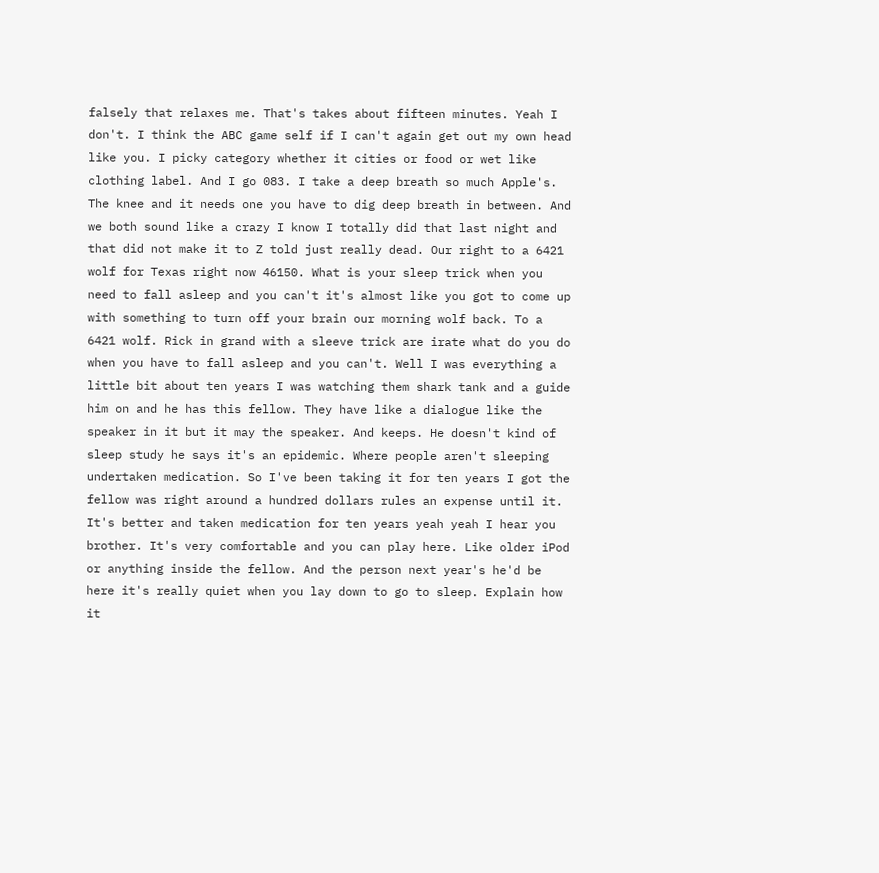falsely that relaxes me. That's takes about fifteen minutes. Yeah I don't. I think the ABC game self if I can't again get out my own head like you. I picky category whether it cities or food or wet like clothing label. And I go 083. I take a deep breath so much Apple's. The knee and it needs one you have to dig deep breath in between. And we both sound like a crazy I know I totally did that last night and that did not make it to Z told just really dead. Our right to a 6421 wolf for Texas right now 46150. What is your sleep trick when you need to fall asleep and you can't it's almost like you got to come up with something to turn off your brain our morning wolf back. To a 6421 wolf. Rick in grand with a sleeve trick are irate what do you do when you have to fall asleep and you can't. Well I was everything a little bit about ten years I was watching them shark tank and a guide him on and he has this fellow. They have like a dialogue like the speaker in it but it may the speaker. And keeps. He doesn't kind of sleep study he says it's an epidemic. Where people aren't sleeping undertaken medication. So I've been taking it for ten years I got the fellow was right around a hundred dollars rules an expense until it. It's better and taken medication for ten years yeah yeah I hear you brother. It's very comfortable and you can play here. Like older iPod or anything inside the fellow. And the person next year's he'd be here it's really quiet when you lay down to go to sleep. Explain how it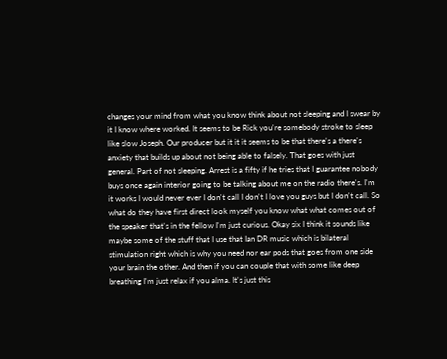changes your mind from what you know think about not sleeping and I swear by it I know where worked. It seems to be Rick you're somebody stroke to sleep like slow Joseph. Our producer but it it it seems to be that there's a there's anxiety that builds up about not being able to falsely. That goes with just general. Part of not sleeping. Arrest is a fifty if he tries that I guarantee nobody buys once again interior going to be talking about me on the radio there's. I'm it works I would never ever I don't call I don't I love you guys but I don't call. So what do they have first direct look myself you know what what comes out of the speaker that's in the fellow I'm just curious. Okay six I think it sounds like maybe some of the stuff that I use that Ian DR music which is bilateral stimulation right which is why you need nor ear pods that goes from one side your brain the other. And then if you can couple that with some like deep breathing I'm just relax if you alma. It's just this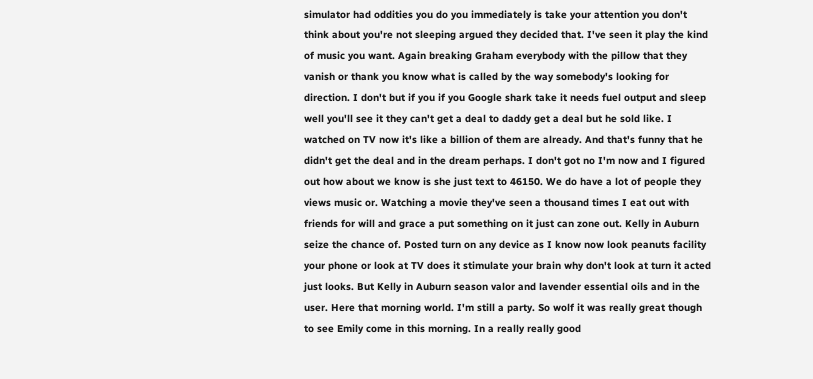simulator had oddities you do you immediately is take your attention you don't think about you're not sleeping argued they decided that. I've seen it play the kind of music you want. Again breaking Graham everybody with the pillow that they vanish or thank you know what is called by the way somebody's looking for direction. I don't but if you if you Google shark take it needs fuel output and sleep well you'll see it they can't get a deal to daddy get a deal but he sold like. I watched on TV now it's like a billion of them are already. And that's funny that he didn't get the deal and in the dream perhaps. I don't got no I'm now and I figured out how about we know is she just text to 46150. We do have a lot of people they views music or. Watching a movie they've seen a thousand times I eat out with friends for will and grace a put something on it just can zone out. Kelly in Auburn seize the chance of. Posted turn on any device as I know now look peanuts facility your phone or look at TV does it stimulate your brain why don't look at turn it acted just looks. But Kelly in Auburn season valor and lavender essential oils and in the user. Here that morning world. I'm still a party. So wolf it was really great though to see Emily come in this morning. In a really really good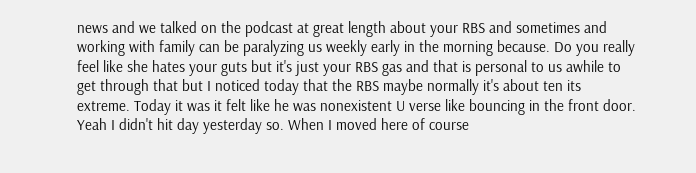news and we talked on the podcast at great length about your RBS and sometimes and working with family can be paralyzing us weekly early in the morning because. Do you really feel like she hates your guts but it's just your RBS gas and that is personal to us awhile to get through that but I noticed today that the RBS maybe normally it's about ten its extreme. Today it was it felt like he was nonexistent U verse like bouncing in the front door. Yeah I didn't hit day yesterday so. When I moved here of course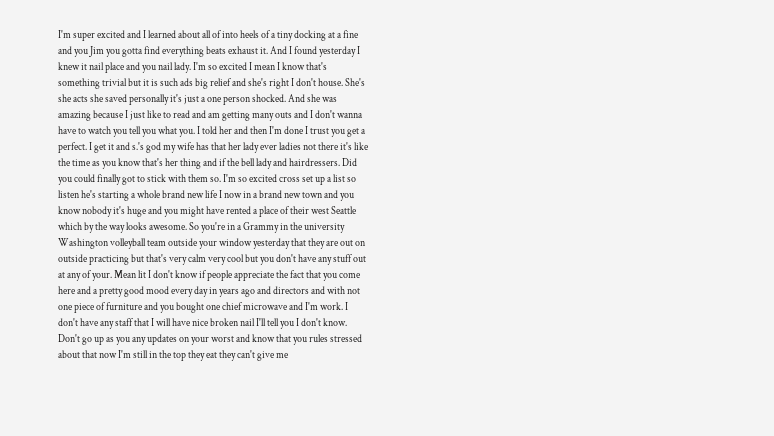I'm super excited and I learned about all of into heels of a tiny docking at a fine and you Jim you gotta find everything beats exhaust it. And I found yesterday I knew it nail place and you nail lady. I'm so excited I mean I know that's something trivial but it is such ads big relief and she's right I don't house. She's she acts she saved personally it's just a one person shocked. And she was amazing because I just like to read and am getting many outs and I don't wanna have to watch you tell you what you. I told her and then I'm done I trust you get a perfect. I get it and s.'s god my wife has that her lady ever ladies not there it's like the time as you know that's her thing and if the bell lady and hairdressers. Did you could finally got to stick with them so. I'm so excited cross set up a list so listen he's starting a whole brand new life I now in a brand new town and you know nobody it's huge and you might have rented a place of their west Seattle which by the way looks awesome. So you're in a Grammy in the university Washington volleyball team outside your window yesterday that they are out on outside practicing but that's very calm very cool but you don't have any stuff out at any of your. Mean lit I don't know if people appreciate the fact that you come here and a pretty good mood every day in years ago and directors and with not one piece of furniture and you bought one chief microwave and I'm work. I don't have any staff that I will have nice broken nail I'll tell you I don't know. Don't go up as you any updates on your worst and know that you rules stressed about that now I'm still in the top they eat they can't give me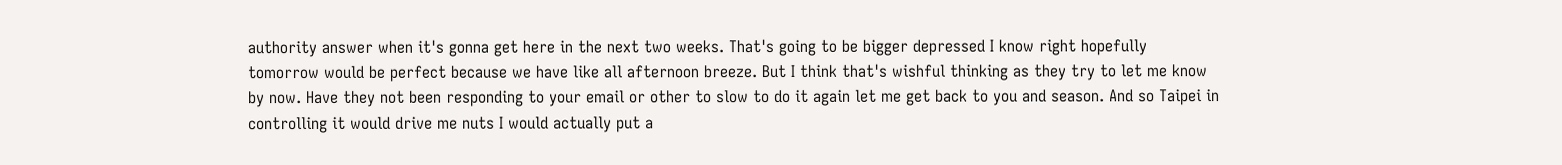authority answer when it's gonna get here in the next two weeks. That's going to be bigger depressed I know right hopefully tomorrow would be perfect because we have like all afternoon breeze. But I think that's wishful thinking as they try to let me know by now. Have they not been responding to your email or other to slow to do it again let me get back to you and season. And so Taipei in controlling it would drive me nuts I would actually put a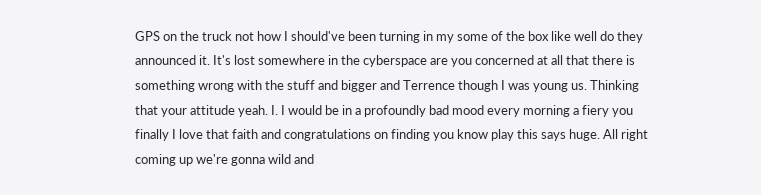GPS on the truck not how I should've been turning in my some of the box like well do they announced it. It's lost somewhere in the cyberspace are you concerned at all that there is something wrong with the stuff and bigger and Terrence though I was young us. Thinking that your attitude yeah. I. I would be in a profoundly bad mood every morning a fiery you finally I love that faith and congratulations on finding you know play this says huge. All right coming up we're gonna wild and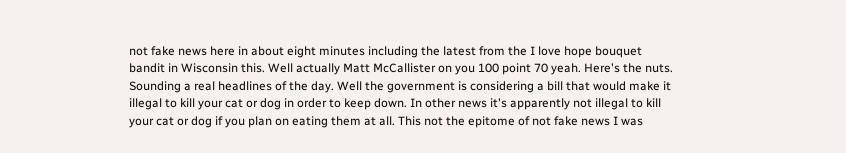not fake news here in about eight minutes including the latest from the I love hope bouquet bandit in Wisconsin this. Well actually Matt McCallister on you 100 point 70 yeah. Here's the nuts. Sounding a real headlines of the day. Well the government is considering a bill that would make it illegal to kill your cat or dog in order to keep down. In other news it's apparently not illegal to kill your cat or dog if you plan on eating them at all. This not the epitome of not fake news I was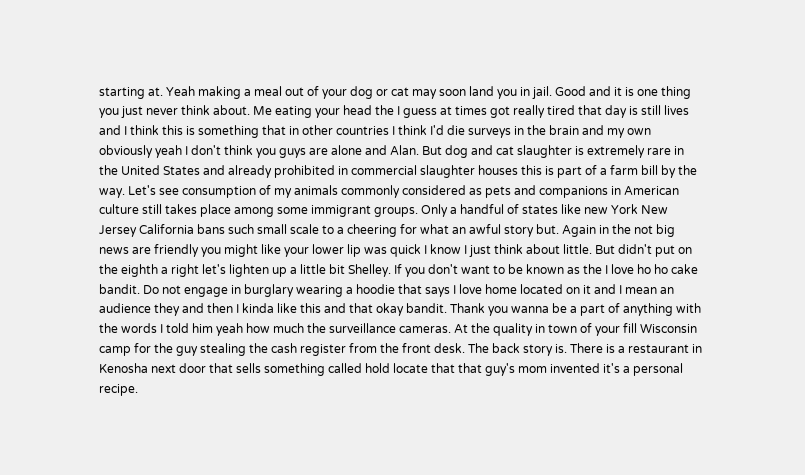starting at. Yeah making a meal out of your dog or cat may soon land you in jail. Good and it is one thing you just never think about. Me eating your head the I guess at times got really tired that day is still lives and I think this is something that in other countries I think I'd die surveys in the brain and my own obviously yeah I don't think you guys are alone and Alan. But dog and cat slaughter is extremely rare in the United States and already prohibited in commercial slaughter houses this is part of a farm bill by the way. Let's see consumption of my animals commonly considered as pets and companions in American culture still takes place among some immigrant groups. Only a handful of states like new York New Jersey California bans such small scale to a cheering for what an awful story but. Again in the not big news are friendly you might like your lower lip was quick I know I just think about little. But didn't put on the eighth a right let's lighten up a little bit Shelley. If you don't want to be known as the I love ho ho cake bandit. Do not engage in burglary wearing a hoodie that says I love home located on it and I mean an audience they and then I kinda like this and that okay bandit. Thank you wanna be a part of anything with the words I told him yeah how much the surveillance cameras. At the quality in town of your fill Wisconsin camp for the guy stealing the cash register from the front desk. The back story is. There is a restaurant in Kenosha next door that sells something called hold locate that that guy's mom invented it's a personal recipe.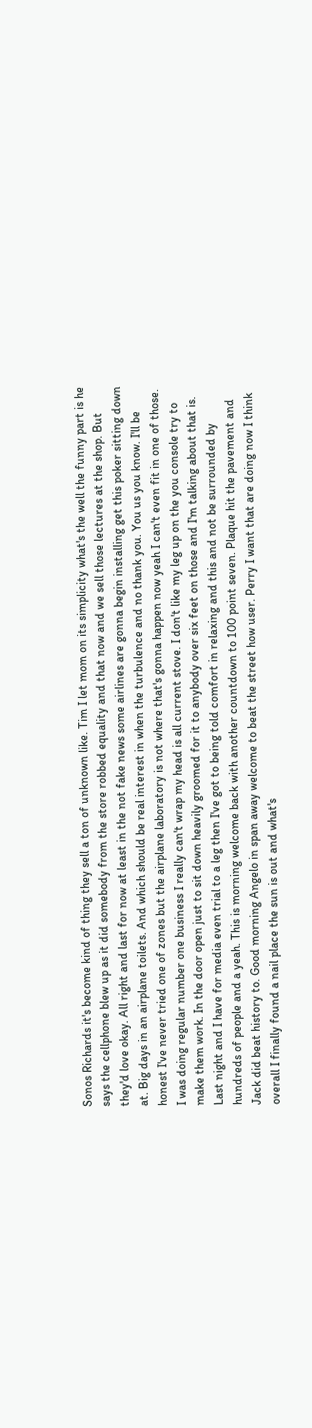Sonos Richards it's become kind of thing they sell a ton of unknown like. Tim I let mom on its simplicity what's the well the funny part is he says the cellphone blew up as it did somebody from the store robbed equality and that now and we sell those lectures at the shop. But they'd love okay. All right and last for now at least in the not fake news some airlines are gonna begin installing get this poker sitting down at. Big days in an airplane toilets. And which should be real interest in when the turbulence and no thank you. You us you know. I'll be honest I've never tried one of zones but the airplane laboratory is not where that's gonna happen now yeah I can't even fit in one of those. I was doing regular number one business I really can't wrap my head is all current stove. I don't like my leg up on the you console try to make them work. In the door open just to sit down heavily groomed for it to anybody over six feet on those and I'm talking about that is. Last night and I have for media even trial to a leg then I've got to being told comfort in relaxing and this and not be surrounded by hundreds of people and a yeah. This is morning welcome back with another countdown to 100 point seven. Plaque hit the pavement and Jack did beat history to. Good morning Angelo in span away welcome to beat the street how user. Perry I want that are doing now I think overall I finally found a nail place the sun is out and what's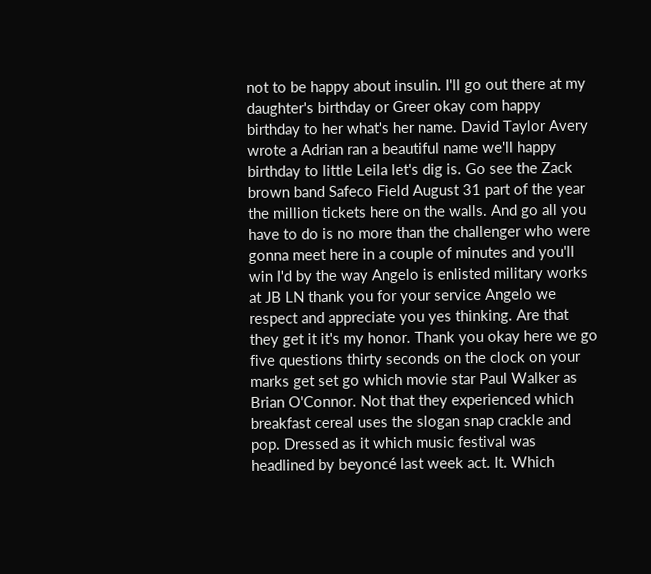not to be happy about insulin. I'll go out there at my daughter's birthday or Greer okay com happy birthday to her what's her name. David Taylor Avery wrote a Adrian ran a beautiful name we'll happy birthday to little Leila let's dig is. Go see the Zack brown band Safeco Field August 31 part of the year the million tickets here on the walls. And go all you have to do is no more than the challenger who were gonna meet here in a couple of minutes and you'll win I'd by the way Angelo is enlisted military works at JB LN thank you for your service Angelo we respect and appreciate you yes thinking. Are that they get it it's my honor. Thank you okay here we go five questions thirty seconds on the clock on your marks get set go which movie star Paul Walker as Brian O'Connor. Not that they experienced which breakfast cereal uses the slogan snap crackle and pop. Dressed as it which music festival was headlined by beyoncé last week act. It. Which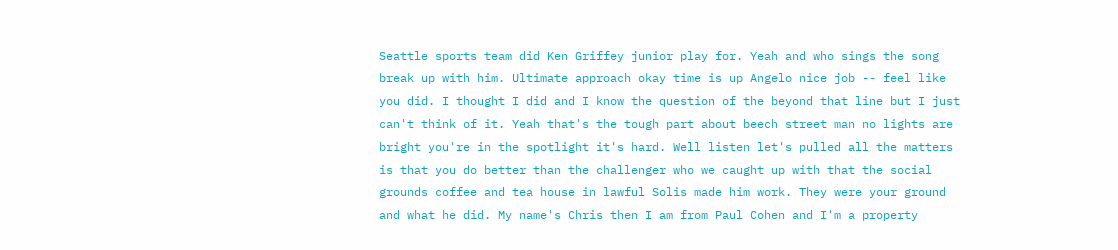Seattle sports team did Ken Griffey junior play for. Yeah and who sings the song break up with him. Ultimate approach okay time is up Angelo nice job -- feel like you did. I thought I did and I know the question of the beyond that line but I just can't think of it. Yeah that's the tough part about beech street man no lights are bright you're in the spotlight it's hard. Well listen let's pulled all the matters is that you do better than the challenger who we caught up with that the social grounds coffee and tea house in lawful Solis made him work. They were your ground and what he did. My name's Chris then I am from Paul Cohen and I'm a property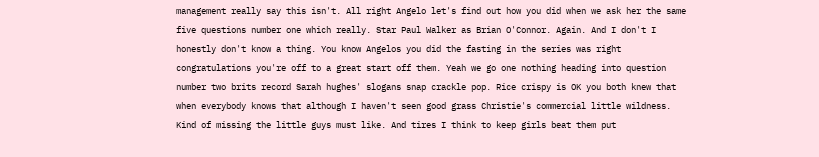management really say this isn't. All right Angelo let's find out how you did when we ask her the same five questions number one which really. Star Paul Walker as Brian O'Connor. Again. And I don't I honestly don't know a thing. You know Angelos you did the fasting in the series was right congratulations you're off to a great start off them. Yeah we go one nothing heading into question number two brits record Sarah hughes' slogans snap crackle pop. Rice crispy is OK you both knew that when everybody knows that although I haven't seen good grass Christie's commercial little wildness. Kind of missing the little guys must like. And tires I think to keep girls beat them put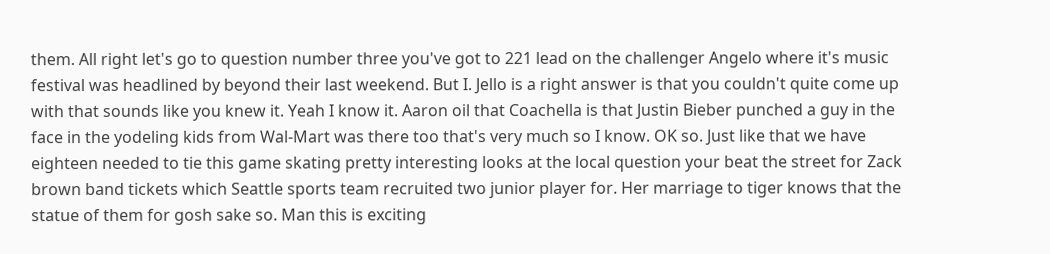them. All right let's go to question number three you've got to 221 lead on the challenger Angelo where it's music festival was headlined by beyond their last weekend. But I. Jello is a right answer is that you couldn't quite come up with that sounds like you knew it. Yeah I know it. Aaron oil that Coachella is that Justin Bieber punched a guy in the face in the yodeling kids from Wal-Mart was there too that's very much so I know. OK so. Just like that we have eighteen needed to tie this game skating pretty interesting looks at the local question your beat the street for Zack brown band tickets which Seattle sports team recruited two junior player for. Her marriage to tiger knows that the statue of them for gosh sake so. Man this is exciting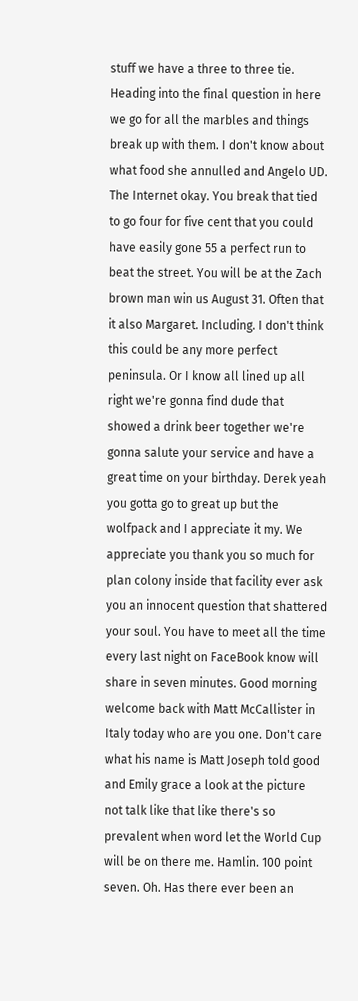stuff we have a three to three tie. Heading into the final question in here we go for all the marbles and things break up with them. I don't know about what food she annulled and Angelo UD. The Internet okay. You break that tied to go four for five cent that you could have easily gone 55 a perfect run to beat the street. You will be at the Zach brown man win us August 31. Often that it also Margaret. Including. I don't think this could be any more perfect peninsula. Or I know all lined up all right we're gonna find dude that showed a drink beer together we're gonna salute your service and have a great time on your birthday. Derek yeah you gotta go to great up but the wolfpack and I appreciate it my. We appreciate you thank you so much for plan colony inside that facility ever ask you an innocent question that shattered your soul. You have to meet all the time every last night on FaceBook know will share in seven minutes. Good morning welcome back with Matt McCallister in Italy today who are you one. Don't care what his name is Matt Joseph told good and Emily grace a look at the picture not talk like that like there's so prevalent when word let the World Cup will be on there me. Hamlin. 100 point seven. Oh. Has there ever been an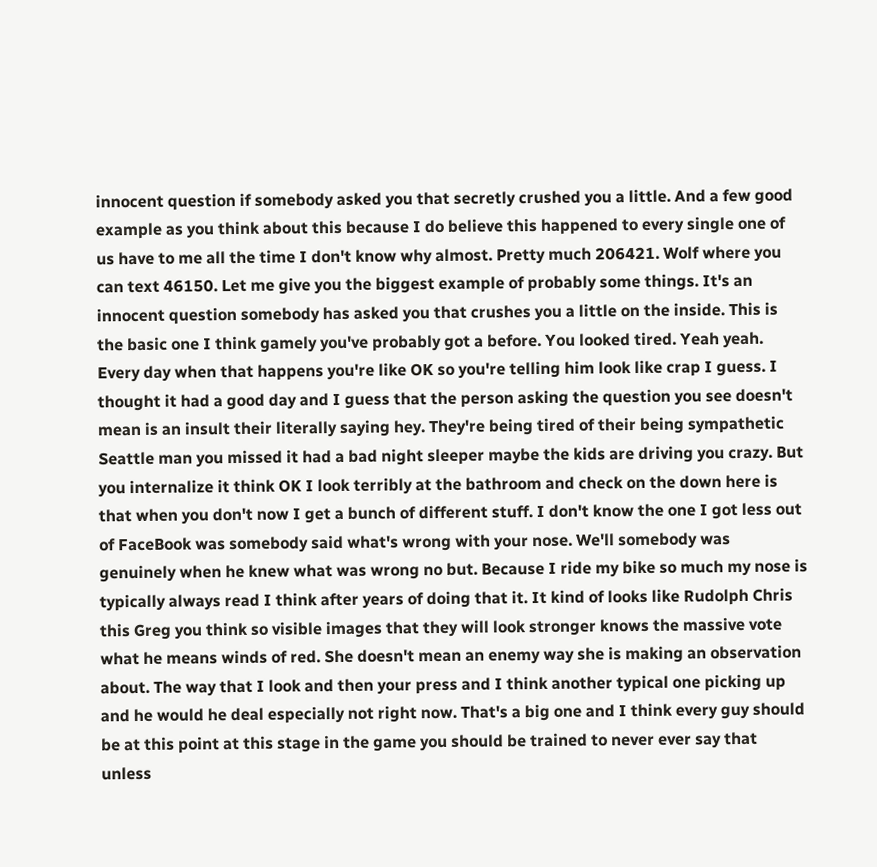innocent question if somebody asked you that secretly crushed you a little. And a few good example as you think about this because I do believe this happened to every single one of us have to me all the time I don't know why almost. Pretty much 206421. Wolf where you can text 46150. Let me give you the biggest example of probably some things. It's an innocent question somebody has asked you that crushes you a little on the inside. This is the basic one I think gamely you've probably got a before. You looked tired. Yeah yeah. Every day when that happens you're like OK so you're telling him look like crap I guess. I thought it had a good day and I guess that the person asking the question you see doesn't mean is an insult their literally saying hey. They're being tired of their being sympathetic Seattle man you missed it had a bad night sleeper maybe the kids are driving you crazy. But you internalize it think OK I look terribly at the bathroom and check on the down here is that when you don't now I get a bunch of different stuff. I don't know the one I got less out of FaceBook was somebody said what's wrong with your nose. We'll somebody was genuinely when he knew what was wrong no but. Because I ride my bike so much my nose is typically always read I think after years of doing that it. It kind of looks like Rudolph Chris this Greg you think so visible images that they will look stronger knows the massive vote what he means winds of red. She doesn't mean an enemy way she is making an observation about. The way that I look and then your press and I think another typical one picking up and he would he deal especially not right now. That's a big one and I think every guy should be at this point at this stage in the game you should be trained to never ever say that unless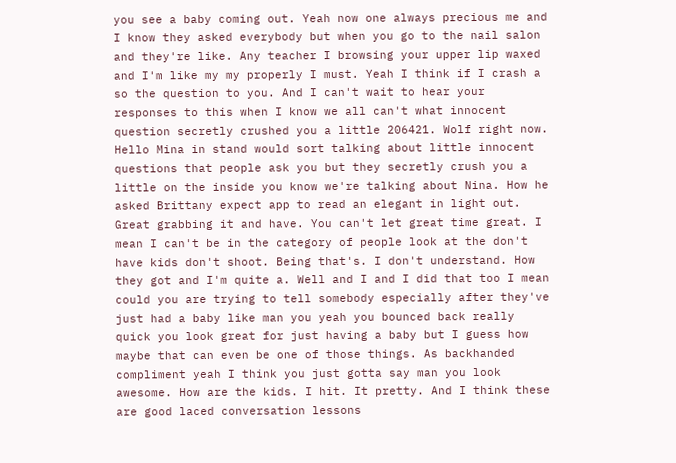you see a baby coming out. Yeah now one always precious me and I know they asked everybody but when you go to the nail salon and they're like. Any teacher I browsing your upper lip waxed and I'm like my my properly I must. Yeah I think if I crash a so the question to you. And I can't wait to hear your responses to this when I know we all can't what innocent question secretly crushed you a little 206421. Wolf right now. Hello Mina in stand would sort talking about little innocent questions that people ask you but they secretly crush you a little on the inside you know we're talking about Nina. How he asked Brittany expect app to read an elegant in light out. Great grabbing it and have. You can't let great time great. I mean I can't be in the category of people look at the don't have kids don't shoot. Being that's. I don't understand. How they got and I'm quite a. Well and I and I did that too I mean could you are trying to tell somebody especially after they've just had a baby like man you yeah you bounced back really quick you look great for just having a baby but I guess how maybe that can even be one of those things. As backhanded compliment yeah I think you just gotta say man you look awesome. How are the kids. I hit. It pretty. And I think these are good laced conversation lessons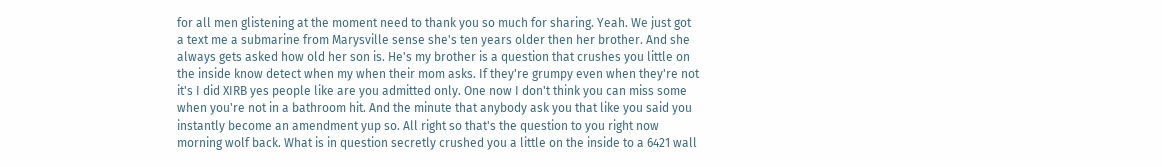for all men glistening at the moment need to thank you so much for sharing. Yeah. We just got a text me a submarine from Marysville sense she's ten years older then her brother. And she always gets asked how old her son is. He's my brother is a question that crushes you little on the inside know detect when my when their mom asks. If they're grumpy even when they're not it's I did XIRB yes people like are you admitted only. One now I don't think you can miss some when you're not in a bathroom hit. And the minute that anybody ask you that like you said you instantly become an amendment yup so. All right so that's the question to you right now morning wolf back. What is in question secretly crushed you a little on the inside to a 6421 wall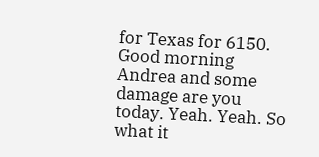for Texas for 6150. Good morning Andrea and some damage are you today. Yeah. Yeah. So what it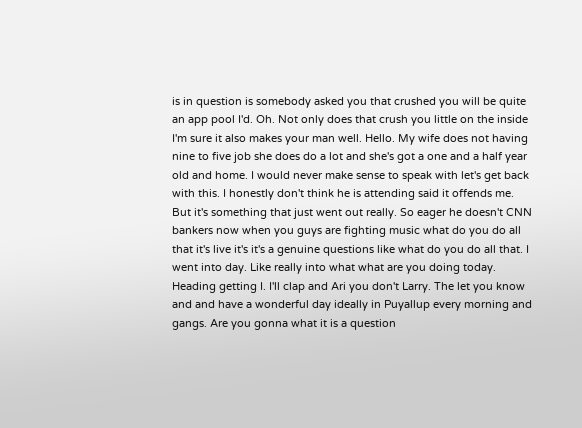is in question is somebody asked you that crushed you will be quite an app pool I'd. Oh. Not only does that crush you little on the inside I'm sure it also makes your man well. Hello. My wife does not having nine to five job she does do a lot and she's got a one and a half year old and home. I would never make sense to speak with let's get back with this. I honestly don't think he is attending said it offends me. But it's something that just went out really. So eager he doesn't CNN bankers now when you guys are fighting music what do you do all that it's live it's it's a genuine questions like what do you do all that. I went into day. Like really into what what are you doing today. Heading getting I. I'll clap and Ari you don't Larry. The let you know and and have a wonderful day ideally in Puyallup every morning and gangs. Are you gonna what it is a question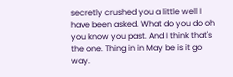secretly crushed you a little well I have been asked. What do you do oh you know you past. And I think that's the one. Thing in in May be is it go way.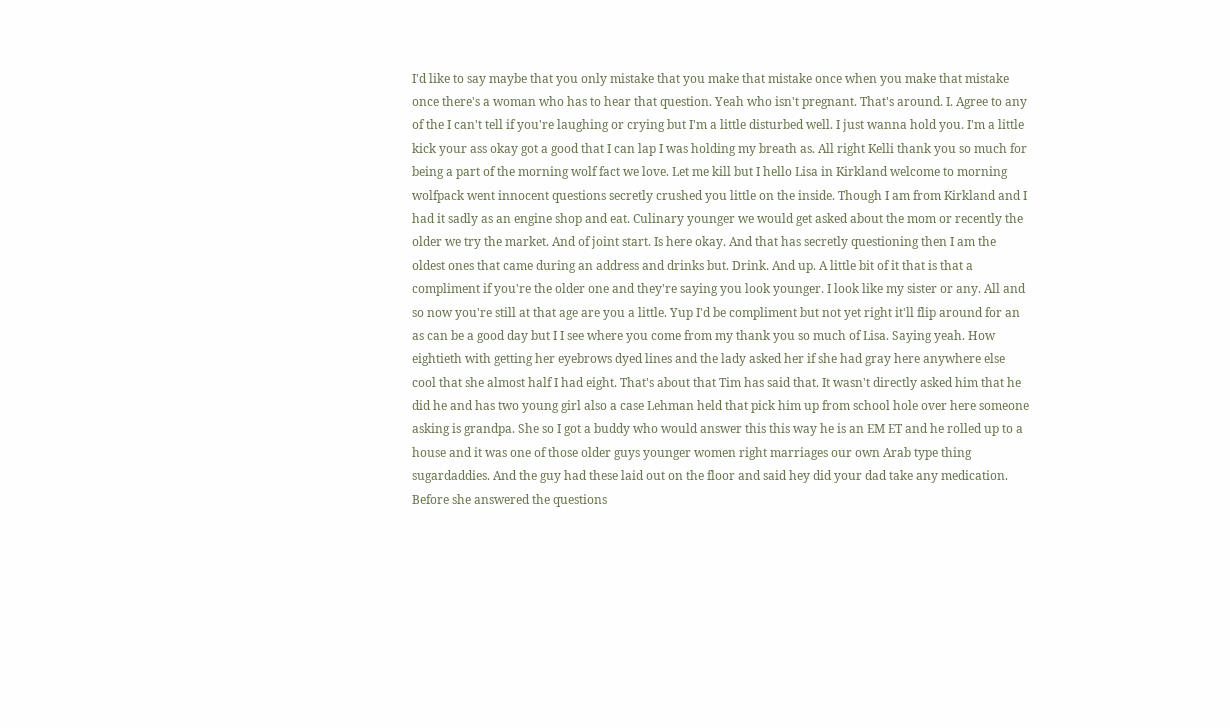I'd like to say maybe that you only mistake that you make that mistake once when you make that mistake once there's a woman who has to hear that question. Yeah who isn't pregnant. That's around. I. Agree to any of the I can't tell if you're laughing or crying but I'm a little disturbed well. I just wanna hold you. I'm a little kick your ass okay got a good that I can lap I was holding my breath as. All right Kelli thank you so much for being a part of the morning wolf fact we love. Let me kill but I hello Lisa in Kirkland welcome to morning wolfpack went innocent questions secretly crushed you little on the inside. Though I am from Kirkland and I had it sadly as an engine shop and eat. Culinary younger we would get asked about the mom or recently the older we try the market. And of joint start. Is here okay. And that has secretly questioning then I am the oldest ones that came during an address and drinks but. Drink. And up. A little bit of it that is that a compliment if you're the older one and they're saying you look younger. I look like my sister or any. All and so now you're still at that age are you a little. Yup I'd be compliment but not yet right it'll flip around for an as can be a good day but I I see where you come from my thank you so much of Lisa. Saying yeah. How eightieth with getting her eyebrows dyed lines and the lady asked her if she had gray here anywhere else cool that she almost half I had eight. That's about that Tim has said that. It wasn't directly asked him that he did he and has two young girl also a case Lehman held that pick him up from school hole over here someone asking is grandpa. She so I got a buddy who would answer this this way he is an EM ET and he rolled up to a house and it was one of those older guys younger women right marriages our own Arab type thing sugardaddies. And the guy had these laid out on the floor and said hey did your dad take any medication. Before she answered the questions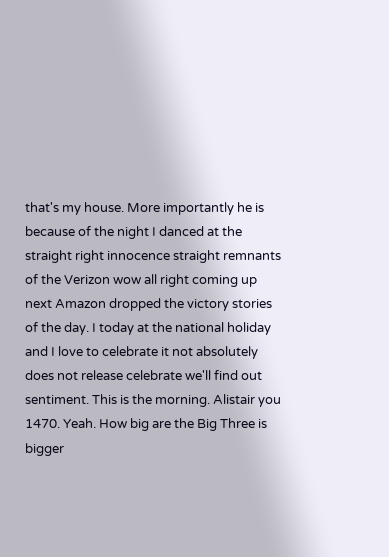that's my house. More importantly he is because of the night I danced at the straight right innocence straight remnants of the Verizon wow all right coming up next Amazon dropped the victory stories of the day. I today at the national holiday and I love to celebrate it not absolutely does not release celebrate we'll find out sentiment. This is the morning. Alistair you 1470. Yeah. How big are the Big Three is bigger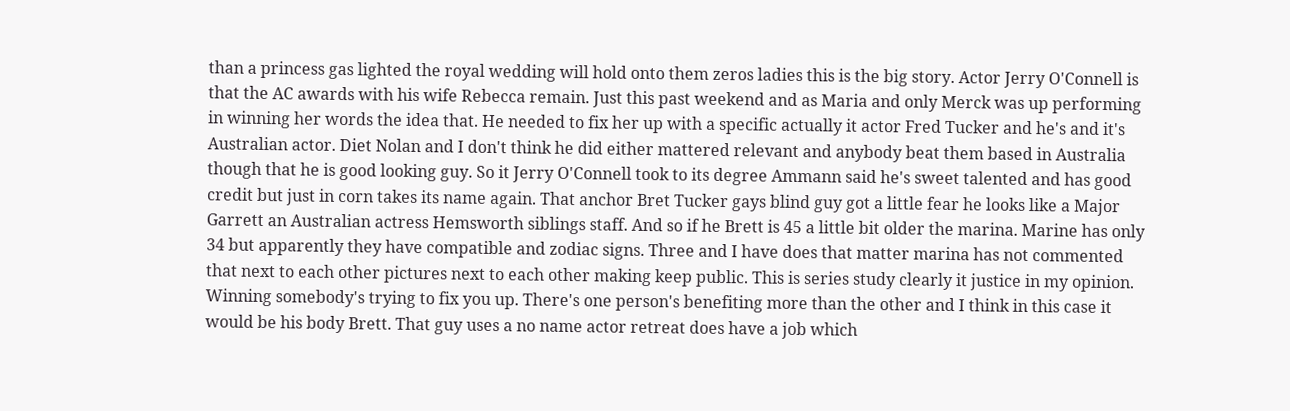than a princess gas lighted the royal wedding will hold onto them zeros ladies this is the big story. Actor Jerry O'Connell is that the AC awards with his wife Rebecca remain. Just this past weekend and as Maria and only Merck was up performing in winning her words the idea that. He needed to fix her up with a specific actually it actor Fred Tucker and he's and it's Australian actor. Diet Nolan and I don't think he did either mattered relevant and anybody beat them based in Australia though that he is good looking guy. So it Jerry O'Connell took to its degree Ammann said he's sweet talented and has good credit but just in corn takes its name again. That anchor Bret Tucker gays blind guy got a little fear he looks like a Major Garrett an Australian actress Hemsworth siblings staff. And so if he Brett is 45 a little bit older the marina. Marine has only 34 but apparently they have compatible and zodiac signs. Three and I have does that matter marina has not commented that next to each other pictures next to each other making keep public. This is series study clearly it justice in my opinion. Winning somebody's trying to fix you up. There's one person's benefiting more than the other and I think in this case it would be his body Brett. That guy uses a no name actor retreat does have a job which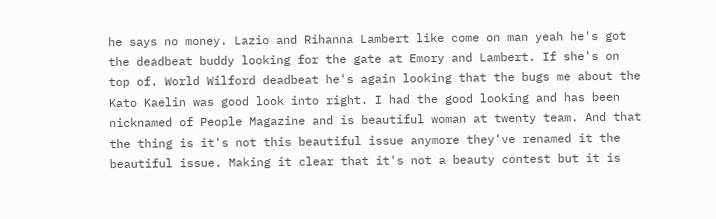he says no money. Lazio and Rihanna Lambert like come on man yeah he's got the deadbeat buddy looking for the gate at Emory and Lambert. If she's on top of. World Wilford deadbeat he's again looking that the bugs me about the Kato Kaelin was good look into right. I had the good looking and has been nicknamed of People Magazine and is beautiful woman at twenty team. And that the thing is it's not this beautiful issue anymore they've renamed it the beautiful issue. Making it clear that it's not a beauty contest but it is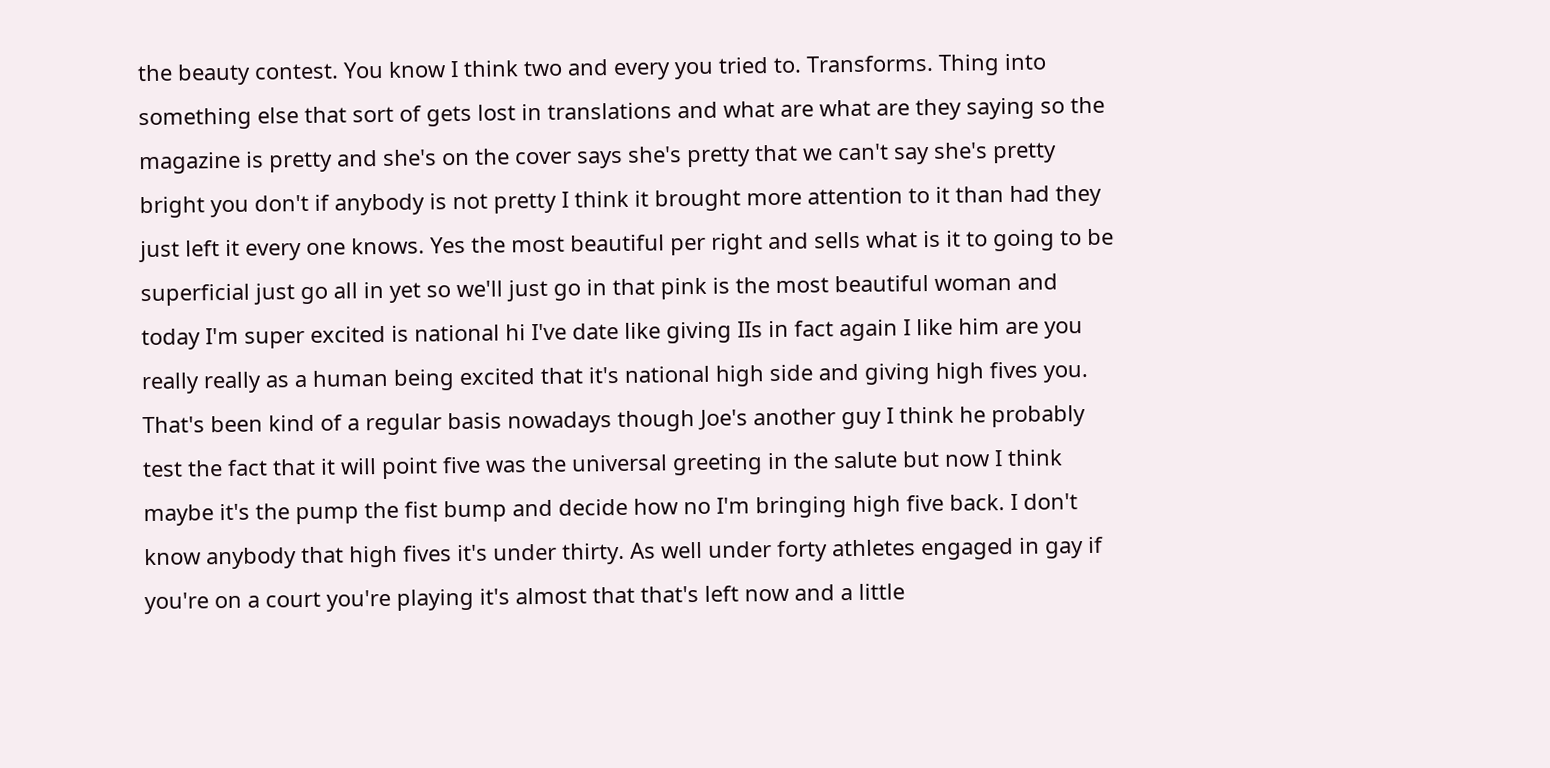the beauty contest. You know I think two and every you tried to. Transforms. Thing into something else that sort of gets lost in translations and what are what are they saying so the magazine is pretty and she's on the cover says she's pretty that we can't say she's pretty bright you don't if anybody is not pretty I think it brought more attention to it than had they just left it every one knows. Yes the most beautiful per right and sells what is it to going to be superficial just go all in yet so we'll just go in that pink is the most beautiful woman and today I'm super excited is national hi I've date like giving IIs in fact again I like him are you really really as a human being excited that it's national high side and giving high fives you. That's been kind of a regular basis nowadays though Joe's another guy I think he probably test the fact that it will point five was the universal greeting in the salute but now I think maybe it's the pump the fist bump and decide how no I'm bringing high five back. I don't know anybody that high fives it's under thirty. As well under forty athletes engaged in gay if you're on a court you're playing it's almost that that's left now and a little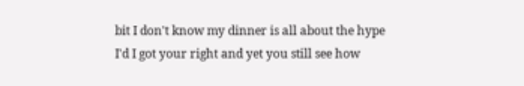bit I don't know my dinner is all about the hype I'd I got your right and yet you still see how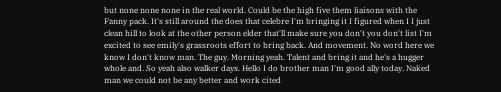but none none none in the real world. Could be the high five them liaisons with the Fanny pack. It's still around the does that celebre I'm bringing it I figured when I I just clean hill to look at the other person elder that'll make sure you don't you don't list I'm excited to see emily's grassroots effort to bring back. And movement. No word here we know I don't know man. The guy. Morning yeah. Talent and bring it and he's a hugger whole and. So yeah also walker days. Hello I do brother man I'm good ally today. Naked man we could not be any better and work cited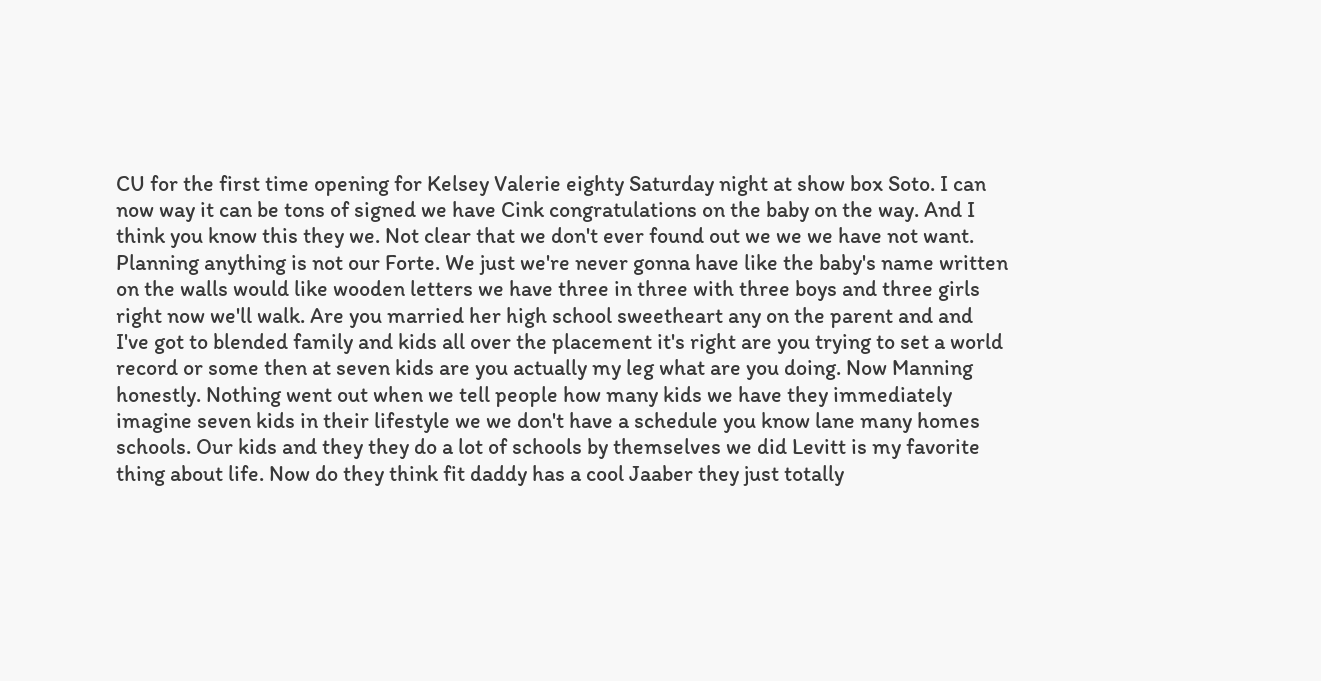CU for the first time opening for Kelsey Valerie eighty Saturday night at show box Soto. I can now way it can be tons of signed we have Cink congratulations on the baby on the way. And I think you know this they we. Not clear that we don't ever found out we we we have not want. Planning anything is not our Forte. We just we're never gonna have like the baby's name written on the walls would like wooden letters we have three in three with three boys and three girls right now we'll walk. Are you married her high school sweetheart any on the parent and and I've got to blended family and kids all over the placement it's right are you trying to set a world record or some then at seven kids are you actually my leg what are you doing. Now Manning honestly. Nothing went out when we tell people how many kids we have they immediately imagine seven kids in their lifestyle we we don't have a schedule you know lane many homes schools. Our kids and they they do a lot of schools by themselves we did Levitt is my favorite thing about life. Now do they think fit daddy has a cool Jaaber they just totally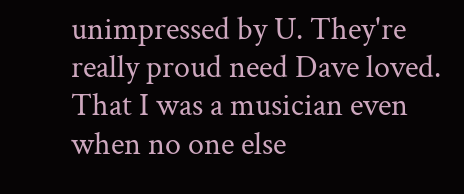unimpressed by U. They're really proud need Dave loved. That I was a musician even when no one else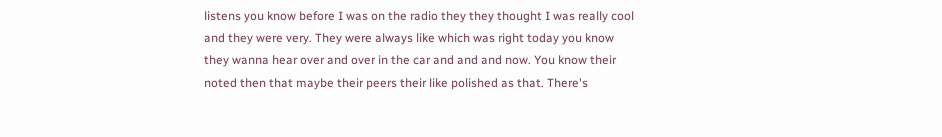listens you know before I was on the radio they they thought I was really cool and they were very. They were always like which was right today you know they wanna hear over and over in the car and and and now. You know their noted then that maybe their peers their like polished as that. There's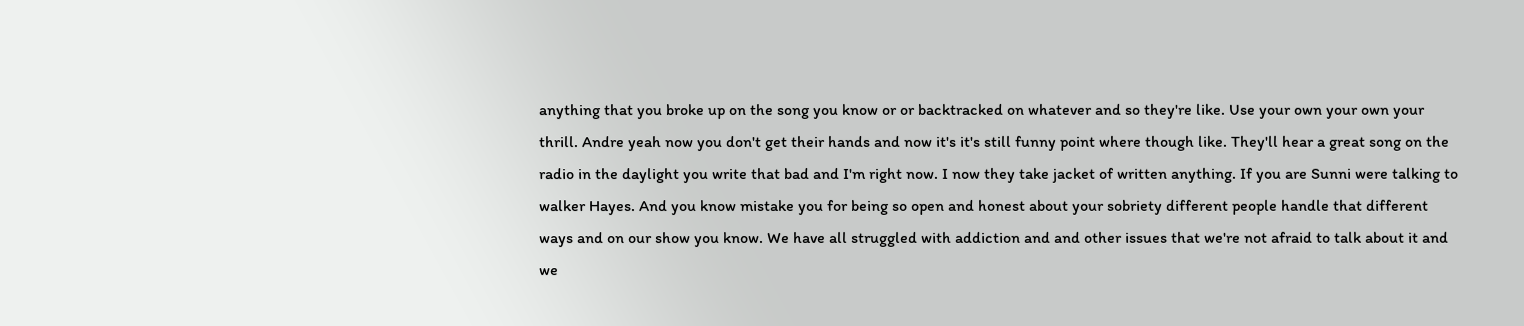anything that you broke up on the song you know or or backtracked on whatever and so they're like. Use your own your own your thrill. Andre yeah now you don't get their hands and now it's it's still funny point where though like. They'll hear a great song on the radio in the daylight you write that bad and I'm right now. I now they take jacket of written anything. If you are Sunni were talking to walker Hayes. And you know mistake you for being so open and honest about your sobriety different people handle that different ways and on our show you know. We have all struggled with addiction and and other issues that we're not afraid to talk about it and we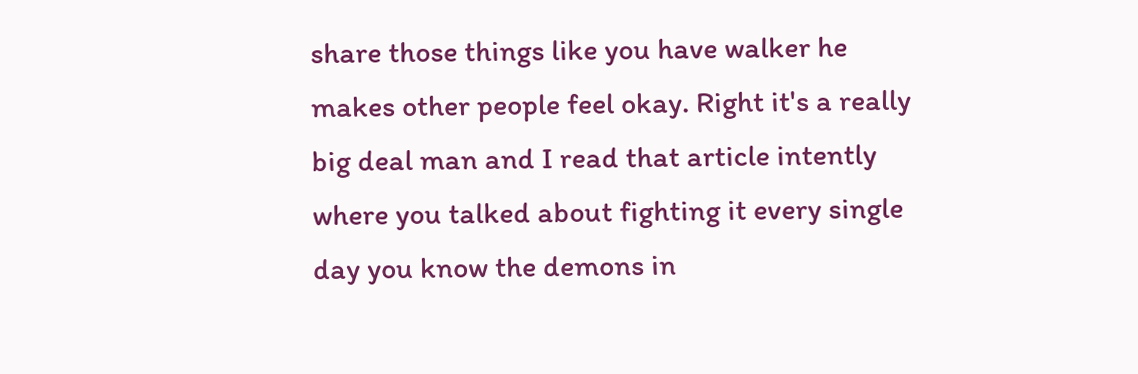share those things like you have walker he makes other people feel okay. Right it's a really big deal man and I read that article intently where you talked about fighting it every single day you know the demons in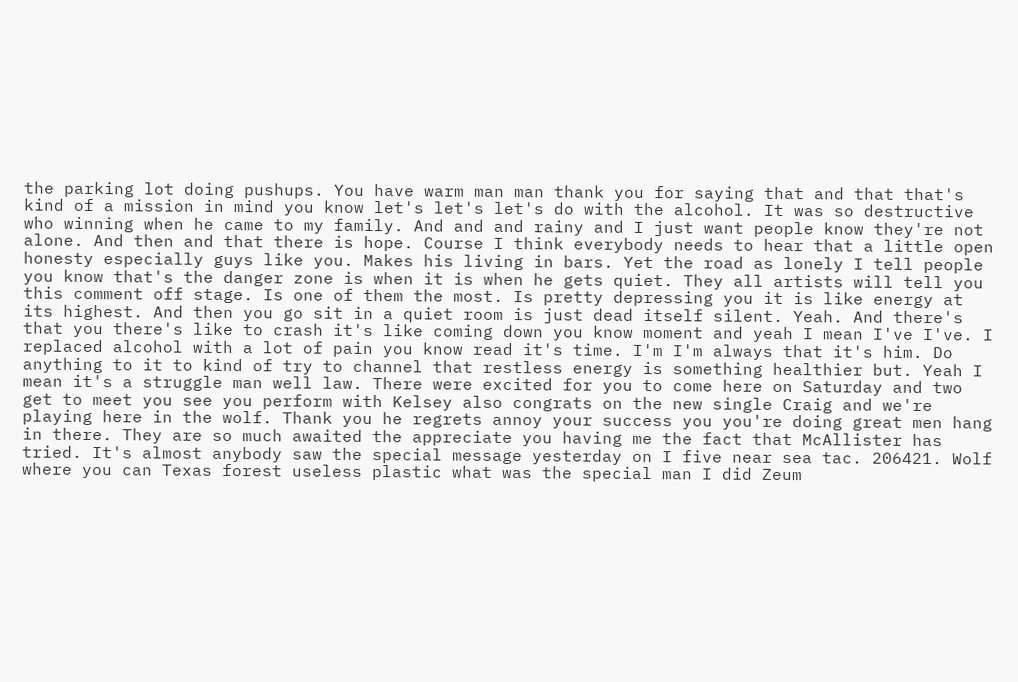the parking lot doing pushups. You have warm man man thank you for saying that and that that's kind of a mission in mind you know let's let's let's do with the alcohol. It was so destructive who winning when he came to my family. And and and rainy and I just want people know they're not alone. And then and that there is hope. Course I think everybody needs to hear that a little open honesty especially guys like you. Makes his living in bars. Yet the road as lonely I tell people you know that's the danger zone is when it is when he gets quiet. They all artists will tell you this comment off stage. Is one of them the most. Is pretty depressing you it is like energy at its highest. And then you go sit in a quiet room is just dead itself silent. Yeah. And there's that you there's like to crash it's like coming down you know moment and yeah I mean I've I've. I replaced alcohol with a lot of pain you know read it's time. I'm I'm always that it's him. Do anything to it to kind of try to channel that restless energy is something healthier but. Yeah I mean it's a struggle man well law. There were excited for you to come here on Saturday and two get to meet you see you perform with Kelsey also congrats on the new single Craig and we're playing here in the wolf. Thank you he regrets annoy your success you you're doing great men hang in there. They are so much awaited the appreciate you having me the fact that McAllister has tried. It's almost anybody saw the special message yesterday on I five near sea tac. 206421. Wolf where you can Texas forest useless plastic what was the special man I did Zeum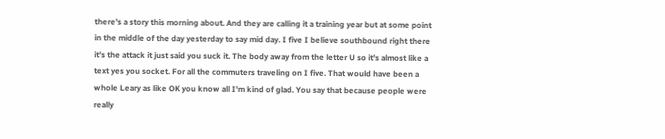there's a story this morning about. And they are calling it a training year but at some point in the middle of the day yesterday to say mid day. I five I believe southbound right there it's the attack it just said you suck it. The body away from the letter U so it's almost like a text yes you socket. For all the commuters traveling on I five. That would have been a whole Leary as like OK you know all I'm kind of glad. You say that because people were really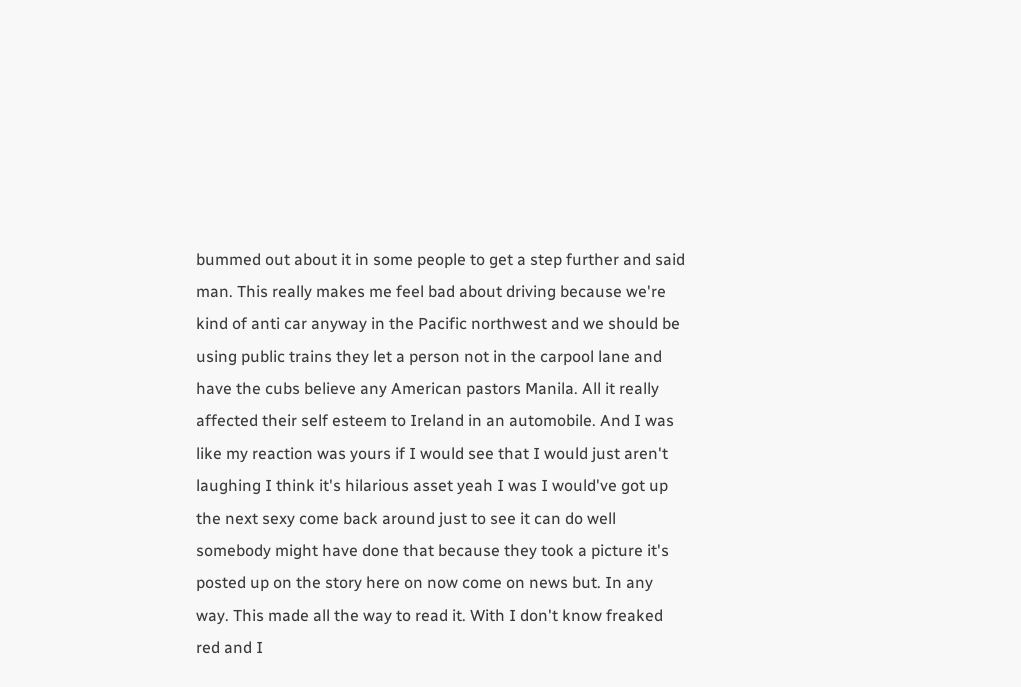bummed out about it in some people to get a step further and said man. This really makes me feel bad about driving because we're kind of anti car anyway in the Pacific northwest and we should be using public trains they let a person not in the carpool lane and have the cubs believe any American pastors Manila. All it really affected their self esteem to Ireland in an automobile. And I was like my reaction was yours if I would see that I would just aren't laughing I think it's hilarious asset yeah I was I would've got up the next sexy come back around just to see it can do well somebody might have done that because they took a picture it's posted up on the story here on now come on news but. In any way. This made all the way to read it. With I don't know freaked red and I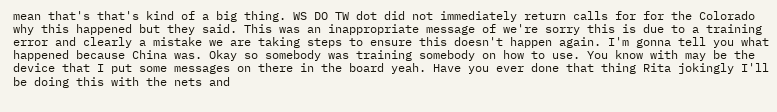mean that's that's kind of a big thing. WS DO TW dot did not immediately return calls for for the Colorado why this happened but they said. This was an inappropriate message of we're sorry this is due to a training error and clearly a mistake we are taking steps to ensure this doesn't happen again. I'm gonna tell you what happened because China was. Okay so somebody was training somebody on how to use. You know with may be the device that I put some messages on there in the board yeah. Have you ever done that thing Rita jokingly I'll be doing this with the nets and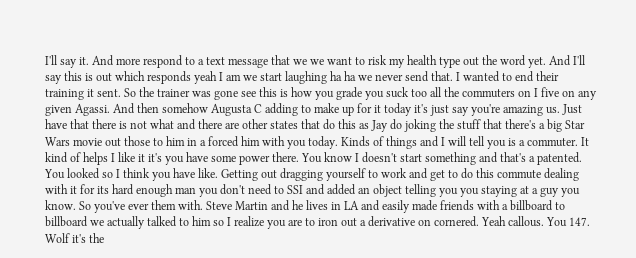I'll say it. And more respond to a text message that we we want to risk my health type out the word yet. And I'll say this is out which responds yeah I am we start laughing ha ha we never send that. I wanted to end their training it sent. So the trainer was gone see this is how you grade you suck too all the commuters on I five on any given Agassi. And then somehow Augusta C adding to make up for it today it's just say you're amazing us. Just have that there is not what and there are other states that do this as Jay do joking the stuff that there's a big Star Wars movie out those to him in a forced him with you today. Kinds of things and I will tell you is a commuter. It kind of helps I like it it's you have some power there. You know I doesn't start something and that's a patented. You looked so I think you have like. Getting out dragging yourself to work and get to do this commute dealing with it for its hard enough man you don't need to SSI and added an object telling you you staying at a guy you know. So you've ever them with. Steve Martin and he lives in LA and easily made friends with a billboard to billboard we actually talked to him so I realize you are to iron out a derivative on cornered. Yeah callous. You 147. Wolf it's the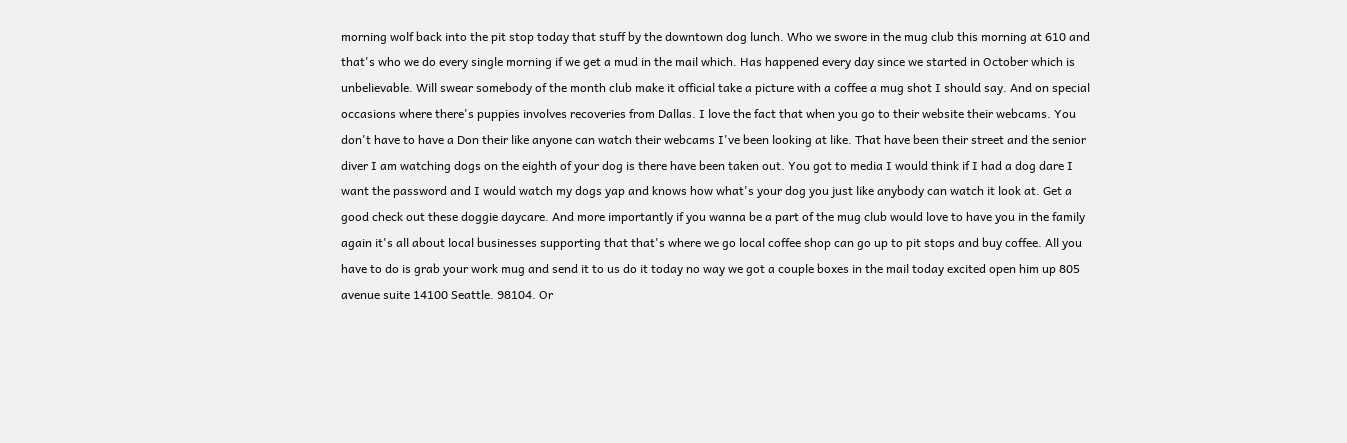morning wolf back into the pit stop today that stuff by the downtown dog lunch. Who we swore in the mug club this morning at 610 and that's who we do every single morning if we get a mud in the mail which. Has happened every day since we started in October which is unbelievable. Will swear somebody of the month club make it official take a picture with a coffee a mug shot I should say. And on special occasions where there's puppies involves recoveries from Dallas. I love the fact that when you go to their website their webcams. You don't have to have a Don their like anyone can watch their webcams I've been looking at like. That have been their street and the senior diver I am watching dogs on the eighth of your dog is there have been taken out. You got to media I would think if I had a dog dare I want the password and I would watch my dogs yap and knows how what's your dog you just like anybody can watch it look at. Get a good check out these doggie daycare. And more importantly if you wanna be a part of the mug club would love to have you in the family again it's all about local businesses supporting that that's where we go local coffee shop can go up to pit stops and buy coffee. All you have to do is grab your work mug and send it to us do it today no way we got a couple boxes in the mail today excited open him up 805 avenue suite 14100 Seattle. 98104. Or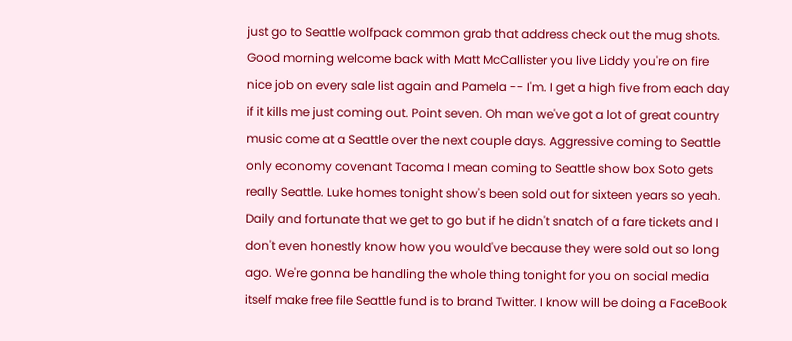just go to Seattle wolfpack common grab that address check out the mug shots. Good morning welcome back with Matt McCallister you live Liddy you're on fire nice job on every sale list again and Pamela -- I'm. I get a high five from each day if it kills me just coming out. Point seven. Oh man we've got a lot of great country music come at a Seattle over the next couple days. Aggressive coming to Seattle only economy covenant Tacoma I mean coming to Seattle show box Soto gets really Seattle. Luke homes tonight show's been sold out for sixteen years so yeah. Daily and fortunate that we get to go but if he didn't snatch of a fare tickets and I don't even honestly know how you would've because they were sold out so long ago. We're gonna be handling the whole thing tonight for you on social media itself make free file Seattle fund is to brand Twitter. I know will be doing a FaceBook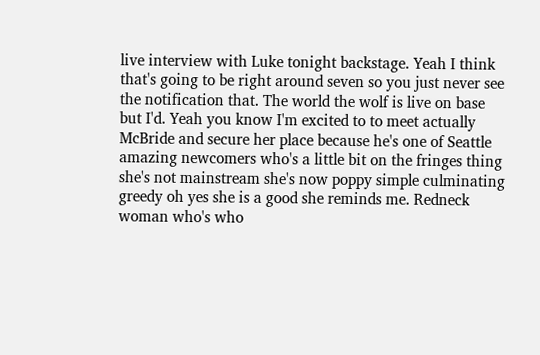live interview with Luke tonight backstage. Yeah I think that's going to be right around seven so you just never see the notification that. The world the wolf is live on base but I'd. Yeah you know I'm excited to to meet actually McBride and secure her place because he's one of Seattle amazing newcomers who's a little bit on the fringes thing she's not mainstream she's now poppy simple culminating greedy oh yes she is a good she reminds me. Redneck woman who's who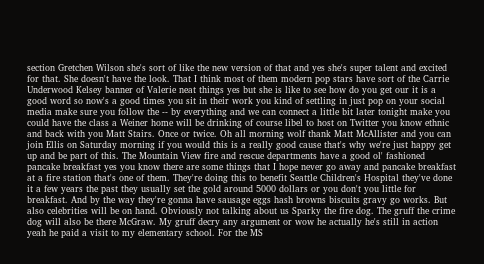section Gretchen Wilson she's sort of like the new version of that and yes she's super talent and excited for that. She doesn't have the look. That I think most of them modern pop stars have sort of the Carrie Underwood Kelsey banner of Valerie neat things yes but she is like to see how do you get our it is a good word so now's a good times you sit in their work you kind of settling in just pop on your social media make sure you follow the -- by everything and we can connect a little bit later tonight make you could have the class a Weiner home will be drinking of course libel to host on Twitter you know ethnic and back with you Matt Stairs. Once or twice. Oh all morning wolf thank Matt McAllister and you can join Ellis on Saturday morning if you would this is a really good cause that's why we're just happy get up and be part of this. The Mountain View fire and rescue departments have a good ol' fashioned pancake breakfast yes you know there are some things that I hope never go away and pancake breakfast at a fire station that's one of them. They're doing this to benefit Seattle Children's Hospital they've done it a few years the past they usually set the gold around 5000 dollars or you don't you little for breakfast. And by the way they're gonna have sausage eggs hash browns biscuits gravy go works. But also celebrities will be on hand. Obviously not talking about us Sparky the fire dog. The gruff the crime dog will also be there McGraw. My gruff decry any argument or wow he actually he's still in action yeah he paid a visit to my elementary school. For the MS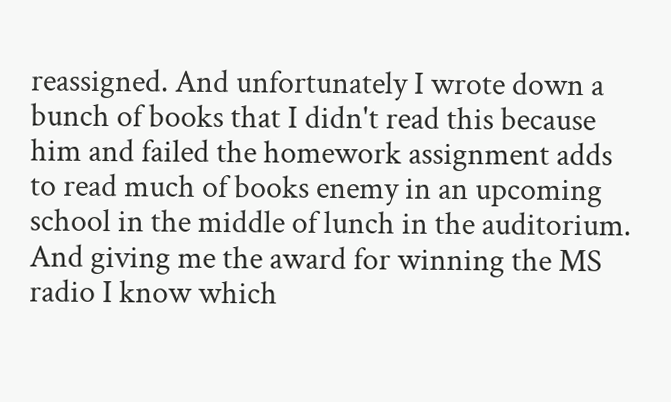reassigned. And unfortunately I wrote down a bunch of books that I didn't read this because him and failed the homework assignment adds to read much of books enemy in an upcoming school in the middle of lunch in the auditorium. And giving me the award for winning the MS radio I know which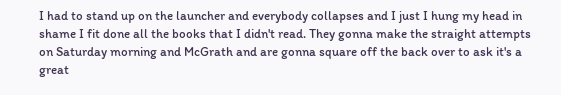I had to stand up on the launcher and everybody collapses and I just I hung my head in shame I fit done all the books that I didn't read. They gonna make the straight attempts on Saturday morning and McGrath and are gonna square off the back over to ask it's a great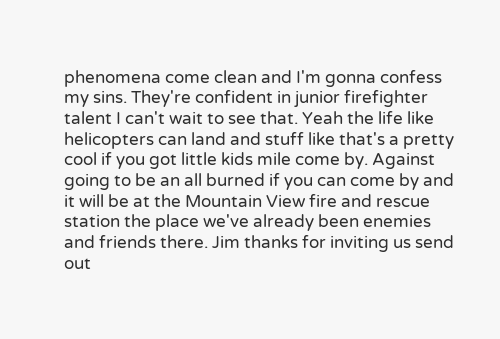phenomena come clean and I'm gonna confess my sins. They're confident in junior firefighter talent I can't wait to see that. Yeah the life like helicopters can land and stuff like that's a pretty cool if you got little kids mile come by. Against going to be an all burned if you can come by and it will be at the Mountain View fire and rescue station the place we've already been enemies and friends there. Jim thanks for inviting us send out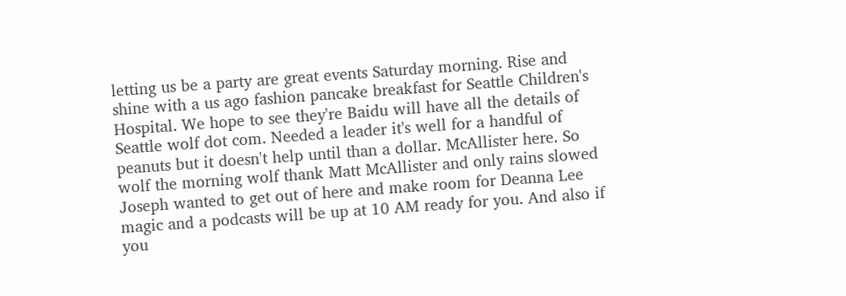letting us be a party are great events Saturday morning. Rise and shine with a us ago fashion pancake breakfast for Seattle Children's Hospital. We hope to see they're Baidu will have all the details of Seattle wolf dot com. Needed a leader it's well for a handful of peanuts but it doesn't help until than a dollar. McAllister here. So wolf the morning wolf thank Matt McAllister and only rains slowed Joseph wanted to get out of here and make room for Deanna Lee magic and a podcasts will be up at 10 AM ready for you. And also if you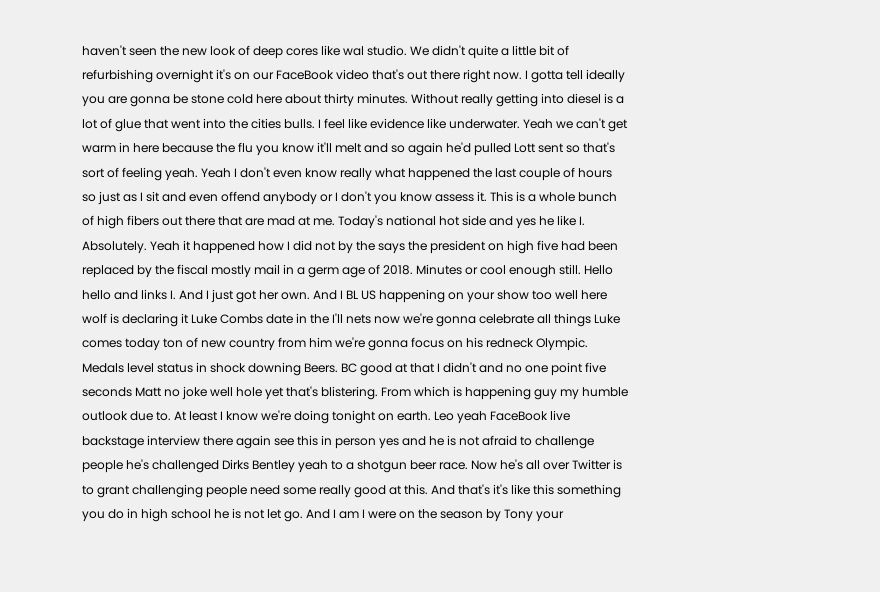haven't seen the new look of deep cores like wal studio. We didn't quite a little bit of refurbishing overnight it's on our FaceBook video that's out there right now. I gotta tell ideally you are gonna be stone cold here about thirty minutes. Without really getting into diesel is a lot of glue that went into the cities bulls. I feel like evidence like underwater. Yeah we can't get warm in here because the flu you know it'll melt and so again he'd pulled Lott sent so that's sort of feeling yeah. Yeah I don't even know really what happened the last couple of hours so just as I sit and even offend anybody or I don't you know assess it. This is a whole bunch of high fibers out there that are mad at me. Today's national hot side and yes he like I. Absolutely. Yeah it happened how I did not by the says the president on high five had been replaced by the fiscal mostly mail in a germ age of 2018. Minutes or cool enough still. Hello hello and links I. And I just got her own. And I BL US happening on your show too well here wolf is declaring it Luke Combs date in the I'll nets now we're gonna celebrate all things Luke comes today ton of new country from him we're gonna focus on his redneck Olympic. Medals level status in shock downing Beers. BC good at that I didn't and no one point five seconds Matt no joke well hole yet that's blistering. From which is happening guy my humble outlook due to. At least I know we're doing tonight on earth. Leo yeah FaceBook live backstage interview there again see this in person yes and he is not afraid to challenge people he's challenged Dirks Bentley yeah to a shotgun beer race. Now he's all over Twitter is to grant challenging people need some really good at this. And that's it's like this something you do in high school he is not let go. And I am I were on the season by Tony your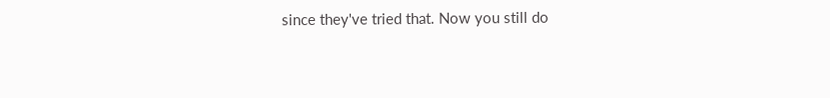since they've tried that. Now you still do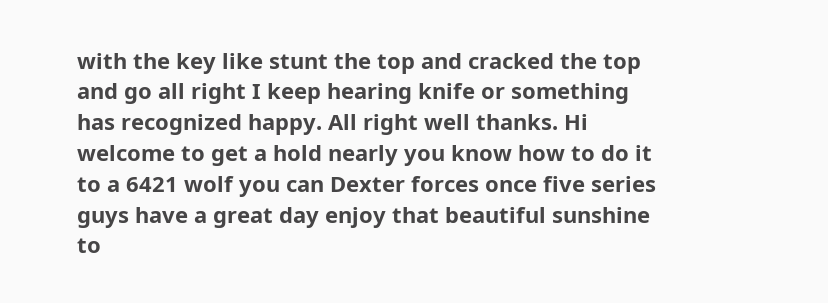with the key like stunt the top and cracked the top and go all right I keep hearing knife or something has recognized happy. All right well thanks. Hi welcome to get a hold nearly you know how to do it to a 6421 wolf you can Dexter forces once five series guys have a great day enjoy that beautiful sunshine to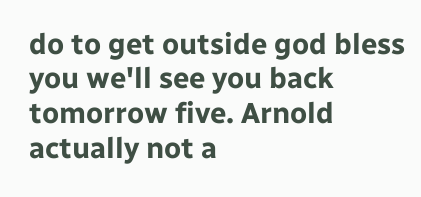do to get outside god bless you we'll see you back tomorrow five. Arnold actually not a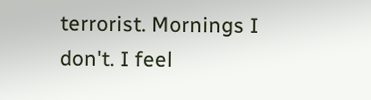terrorist. Mornings I don't. I feel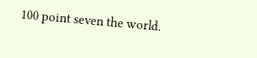100 point seven the world.